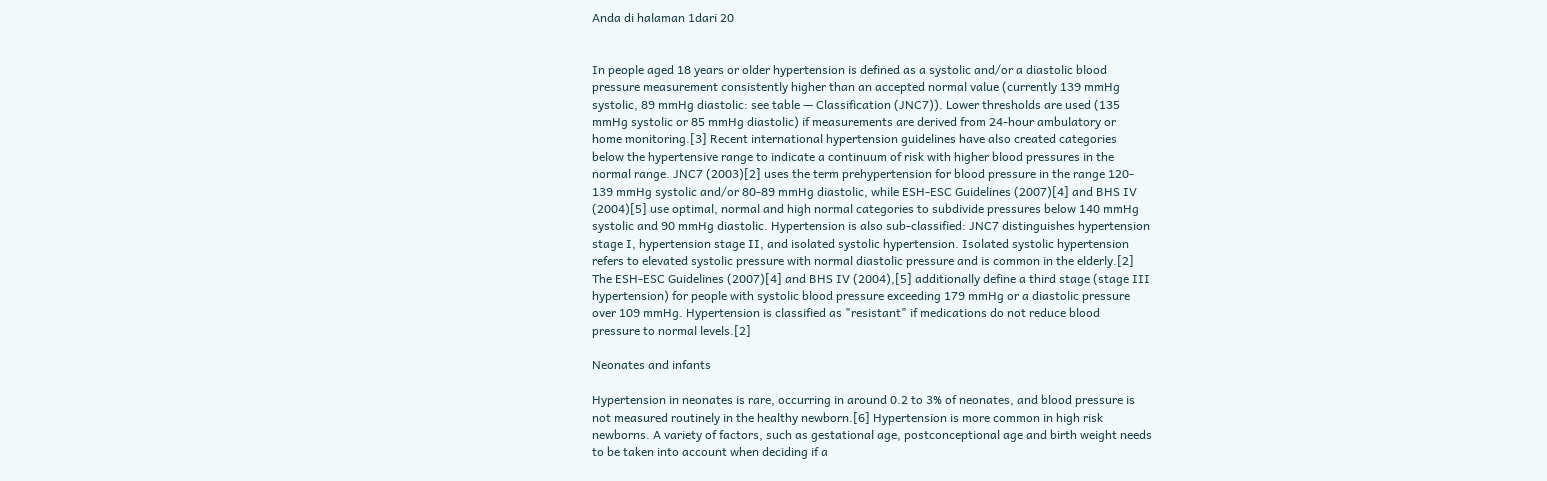Anda di halaman 1dari 20


In people aged 18 years or older hypertension is defined as a systolic and/or a diastolic blood
pressure measurement consistently higher than an accepted normal value (currently 139 mmHg
systolic, 89 mmHg diastolic: see table — Classification (JNC7)). Lower thresholds are used (135
mmHg systolic or 85 mmHg diastolic) if measurements are derived from 24-hour ambulatory or
home monitoring.[3] Recent international hypertension guidelines have also created categories
below the hypertensive range to indicate a continuum of risk with higher blood pressures in the
normal range. JNC7 (2003)[2] uses the term prehypertension for blood pressure in the range 120-
139 mmHg systolic and/or 80-89 mmHg diastolic, while ESH-ESC Guidelines (2007)[4] and BHS IV
(2004)[5] use optimal, normal and high normal categories to subdivide pressures below 140 mmHg
systolic and 90 mmHg diastolic. Hypertension is also sub-classified: JNC7 distinguishes hypertension
stage I, hypertension stage II, and isolated systolic hypertension. Isolated systolic hypertension
refers to elevated systolic pressure with normal diastolic pressure and is common in the elderly.[2]
The ESH-ESC Guidelines (2007)[4] and BHS IV (2004),[5] additionally define a third stage (stage III
hypertension) for people with systolic blood pressure exceeding 179 mmHg or a diastolic pressure
over 109 mmHg. Hypertension is classified as "resistant" if medications do not reduce blood
pressure to normal levels.[2]

Neonates and infants

Hypertension in neonates is rare, occurring in around 0.2 to 3% of neonates, and blood pressure is
not measured routinely in the healthy newborn.[6] Hypertension is more common in high risk
newborns. A variety of factors, such as gestational age, postconceptional age and birth weight needs
to be taken into account when deciding if a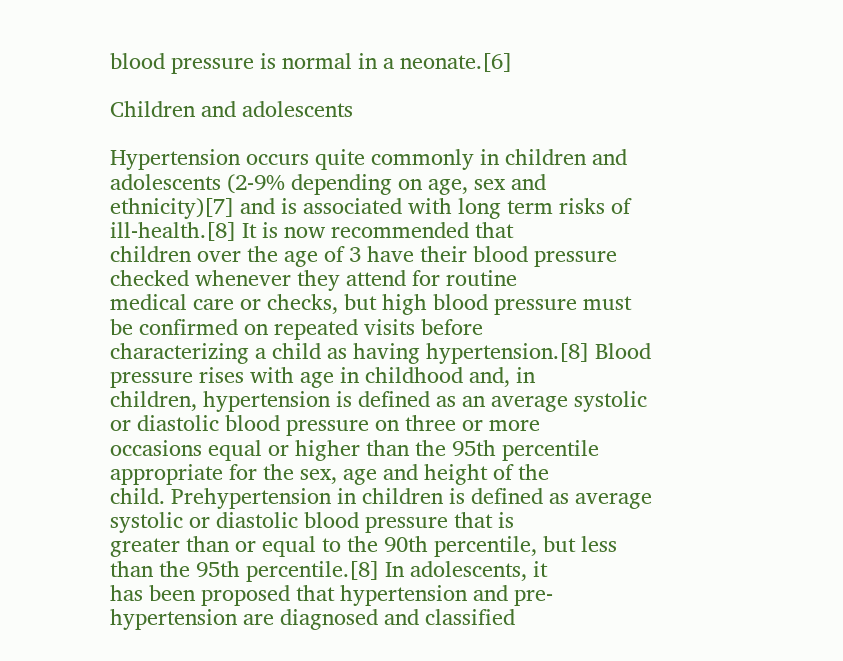blood pressure is normal in a neonate.[6]

Children and adolescents

Hypertension occurs quite commonly in children and adolescents (2-9% depending on age, sex and
ethnicity)[7] and is associated with long term risks of ill-health.[8] It is now recommended that
children over the age of 3 have their blood pressure checked whenever they attend for routine
medical care or checks, but high blood pressure must be confirmed on repeated visits before
characterizing a child as having hypertension.[8] Blood pressure rises with age in childhood and, in
children, hypertension is defined as an average systolic or diastolic blood pressure on three or more
occasions equal or higher than the 95th percentile appropriate for the sex, age and height of the
child. Prehypertension in children is defined as average systolic or diastolic blood pressure that is
greater than or equal to the 90th percentile, but less than the 95th percentile.[8] In adolescents, it
has been proposed that hypertension and pre-hypertension are diagnosed and classified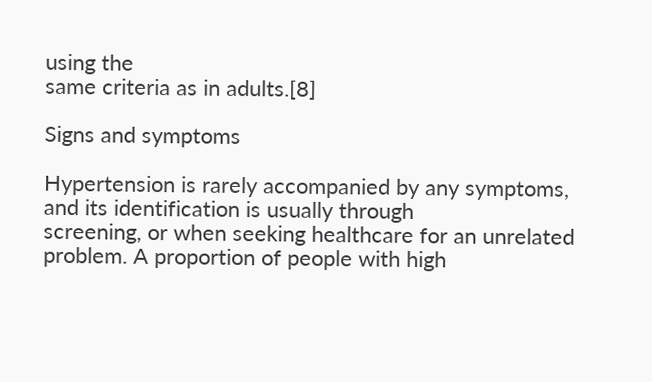using the
same criteria as in adults.[8]

Signs and symptoms

Hypertension is rarely accompanied by any symptoms, and its identification is usually through
screening, or when seeking healthcare for an unrelated problem. A proportion of people with high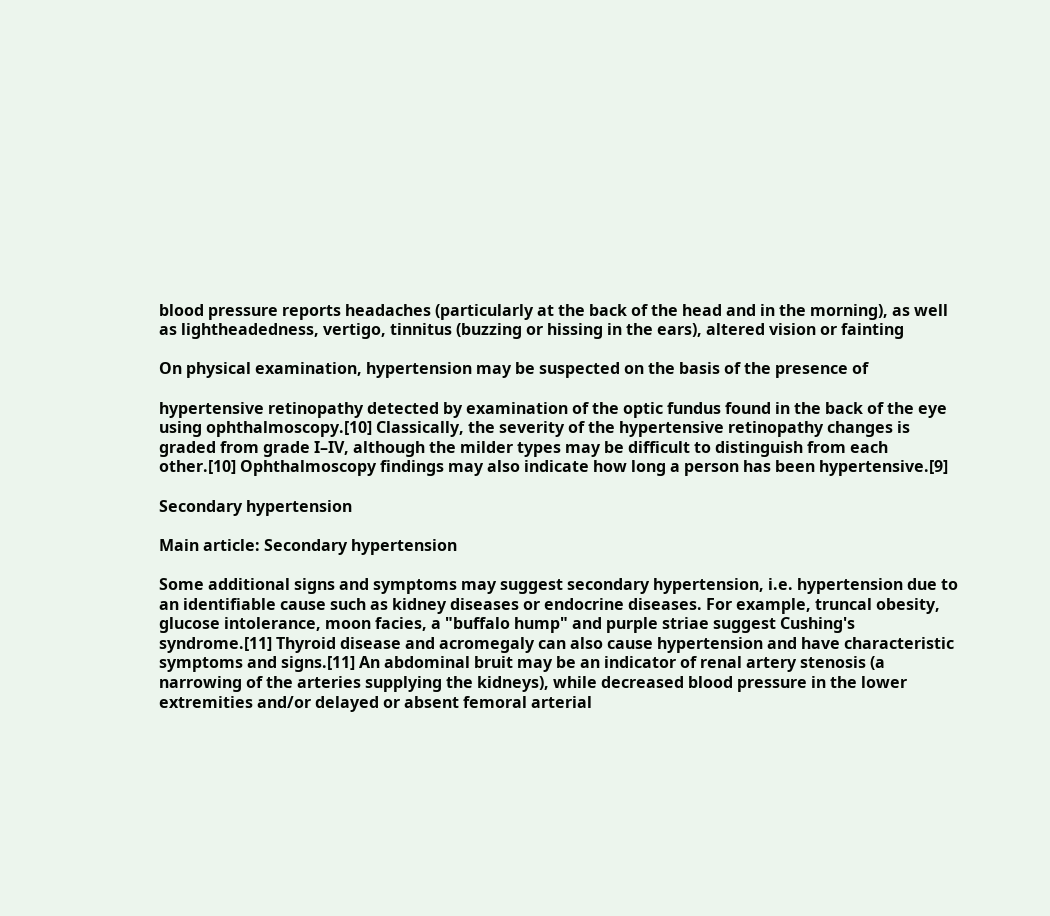blood pressure reports headaches (particularly at the back of the head and in the morning), as well
as lightheadedness, vertigo, tinnitus (buzzing or hissing in the ears), altered vision or fainting

On physical examination, hypertension may be suspected on the basis of the presence of

hypertensive retinopathy detected by examination of the optic fundus found in the back of the eye
using ophthalmoscopy.[10] Classically, the severity of the hypertensive retinopathy changes is
graded from grade I–IV, although the milder types may be difficult to distinguish from each
other.[10] Ophthalmoscopy findings may also indicate how long a person has been hypertensive.[9]

Secondary hypertension

Main article: Secondary hypertension

Some additional signs and symptoms may suggest secondary hypertension, i.e. hypertension due to
an identifiable cause such as kidney diseases or endocrine diseases. For example, truncal obesity,
glucose intolerance, moon facies, a "buffalo hump" and purple striae suggest Cushing's
syndrome.[11] Thyroid disease and acromegaly can also cause hypertension and have characteristic
symptoms and signs.[11] An abdominal bruit may be an indicator of renal artery stenosis (a
narrowing of the arteries supplying the kidneys), while decreased blood pressure in the lower
extremities and/or delayed or absent femoral arterial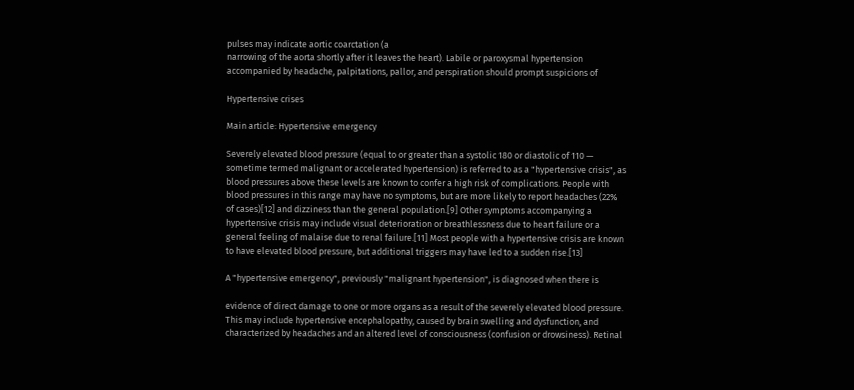pulses may indicate aortic coarctation (a
narrowing of the aorta shortly after it leaves the heart). Labile or paroxysmal hypertension
accompanied by headache, palpitations, pallor, and perspiration should prompt suspicions of

Hypertensive crises

Main article: Hypertensive emergency

Severely elevated blood pressure (equal to or greater than a systolic 180 or diastolic of 110 —
sometime termed malignant or accelerated hypertension) is referred to as a "hypertensive crisis", as
blood pressures above these levels are known to confer a high risk of complications. People with
blood pressures in this range may have no symptoms, but are more likely to report headaches (22%
of cases)[12] and dizziness than the general population.[9] Other symptoms accompanying a
hypertensive crisis may include visual deterioration or breathlessness due to heart failure or a
general feeling of malaise due to renal failure.[11] Most people with a hypertensive crisis are known
to have elevated blood pressure, but additional triggers may have led to a sudden rise.[13]

A "hypertensive emergency", previously "malignant hypertension", is diagnosed when there is

evidence of direct damage to one or more organs as a result of the severely elevated blood pressure.
This may include hypertensive encephalopathy, caused by brain swelling and dysfunction, and
characterized by headaches and an altered level of consciousness (confusion or drowsiness). Retinal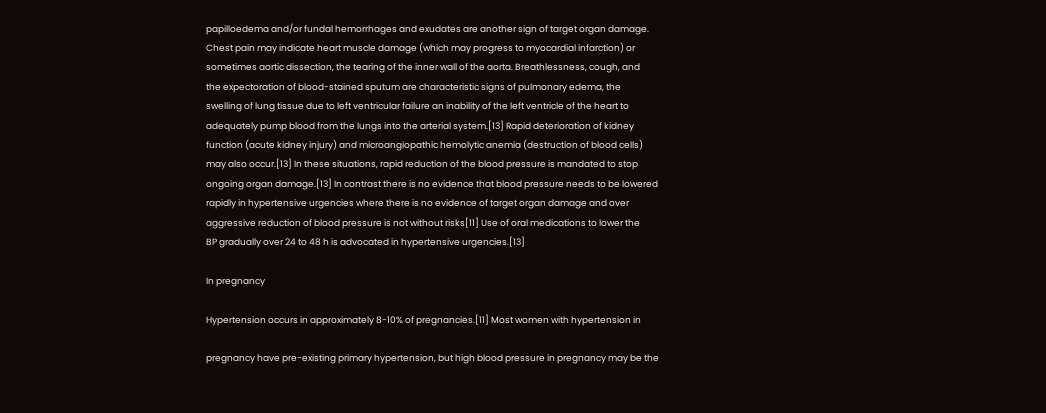papilloedema and/or fundal hemorrhages and exudates are another sign of target organ damage.
Chest pain may indicate heart muscle damage (which may progress to myocardial infarction) or
sometimes aortic dissection, the tearing of the inner wall of the aorta. Breathlessness, cough, and
the expectoration of blood-stained sputum are characteristic signs of pulmonary edema, the
swelling of lung tissue due to left ventricular failure an inability of the left ventricle of the heart to
adequately pump blood from the lungs into the arterial system.[13] Rapid deterioration of kidney
function (acute kidney injury) and microangiopathic hemolytic anemia (destruction of blood cells)
may also occur.[13] In these situations, rapid reduction of the blood pressure is mandated to stop
ongoing organ damage.[13] In contrast there is no evidence that blood pressure needs to be lowered
rapidly in hypertensive urgencies where there is no evidence of target organ damage and over
aggressive reduction of blood pressure is not without risks[11] Use of oral medications to lower the
BP gradually over 24 to 48 h is advocated in hypertensive urgencies.[13]

In pregnancy

Hypertension occurs in approximately 8-10% of pregnancies.[11] Most women with hypertension in

pregnancy have pre-existing primary hypertension, but high blood pressure in pregnancy may be the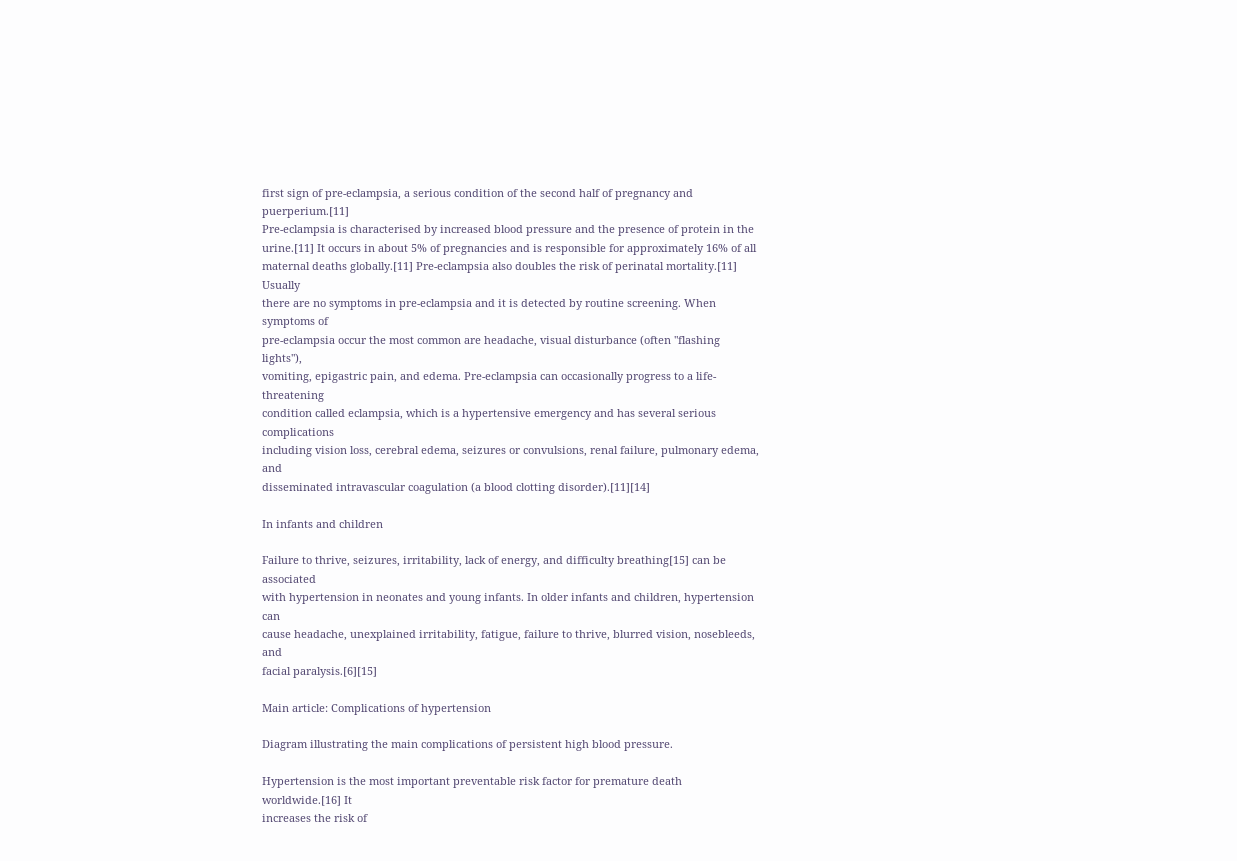first sign of pre-eclampsia, a serious condition of the second half of pregnancy and puerperium.[11]
Pre-eclampsia is characterised by increased blood pressure and the presence of protein in the
urine.[11] It occurs in about 5% of pregnancies and is responsible for approximately 16% of all
maternal deaths globally.[11] Pre-eclampsia also doubles the risk of perinatal mortality.[11] Usually
there are no symptoms in pre-eclampsia and it is detected by routine screening. When symptoms of
pre-eclampsia occur the most common are headache, visual disturbance (often "flashing lights"),
vomiting, epigastric pain, and edema. Pre-eclampsia can occasionally progress to a life-threatening
condition called eclampsia, which is a hypertensive emergency and has several serious complications
including vision loss, cerebral edema, seizures or convulsions, renal failure, pulmonary edema, and
disseminated intravascular coagulation (a blood clotting disorder).[11][14]

In infants and children

Failure to thrive, seizures, irritability, lack of energy, and difficulty breathing[15] can be associated
with hypertension in neonates and young infants. In older infants and children, hypertension can
cause headache, unexplained irritability, fatigue, failure to thrive, blurred vision, nosebleeds, and
facial paralysis.[6][15]

Main article: Complications of hypertension

Diagram illustrating the main complications of persistent high blood pressure.

Hypertension is the most important preventable risk factor for premature death worldwide.[16] It
increases the risk of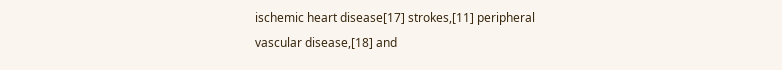ischemic heart disease[17] strokes,[11] peripheral vascular disease,[18] and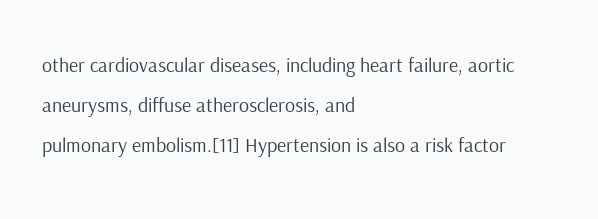other cardiovascular diseases, including heart failure, aortic aneurysms, diffuse atherosclerosis, and
pulmonary embolism.[11] Hypertension is also a risk factor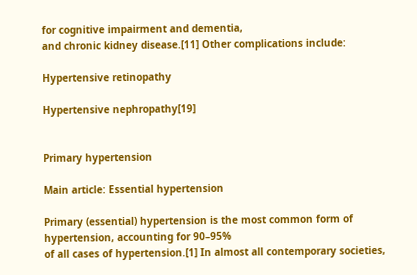for cognitive impairment and dementia,
and chronic kidney disease.[11] Other complications include:

Hypertensive retinopathy

Hypertensive nephropathy[19]


Primary hypertension

Main article: Essential hypertension

Primary (essential) hypertension is the most common form of hypertension, accounting for 90–95%
of all cases of hypertension.[1] In almost all contemporary societies,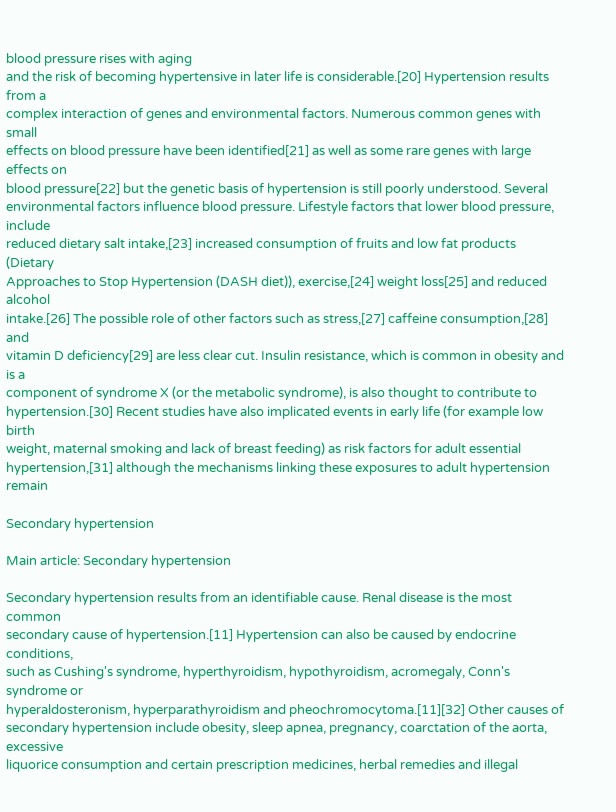blood pressure rises with aging
and the risk of becoming hypertensive in later life is considerable.[20] Hypertension results from a
complex interaction of genes and environmental factors. Numerous common genes with small
effects on blood pressure have been identified[21] as well as some rare genes with large effects on
blood pressure[22] but the genetic basis of hypertension is still poorly understood. Several
environmental factors influence blood pressure. Lifestyle factors that lower blood pressure, include
reduced dietary salt intake,[23] increased consumption of fruits and low fat products (Dietary
Approaches to Stop Hypertension (DASH diet)), exercise,[24] weight loss[25] and reduced alcohol
intake.[26] The possible role of other factors such as stress,[27] caffeine consumption,[28] and
vitamin D deficiency[29] are less clear cut. Insulin resistance, which is common in obesity and is a
component of syndrome X (or the metabolic syndrome), is also thought to contribute to
hypertension.[30] Recent studies have also implicated events in early life (for example low birth
weight, maternal smoking and lack of breast feeding) as risk factors for adult essential
hypertension,[31] although the mechanisms linking these exposures to adult hypertension remain

Secondary hypertension

Main article: Secondary hypertension

Secondary hypertension results from an identifiable cause. Renal disease is the most common
secondary cause of hypertension.[11] Hypertension can also be caused by endocrine conditions,
such as Cushing's syndrome, hyperthyroidism, hypothyroidism, acromegaly, Conn's syndrome or
hyperaldosteronism, hyperparathyroidism and pheochromocytoma.[11][32] Other causes of
secondary hypertension include obesity, sleep apnea, pregnancy, coarctation of the aorta, excessive
liquorice consumption and certain prescription medicines, herbal remedies and illegal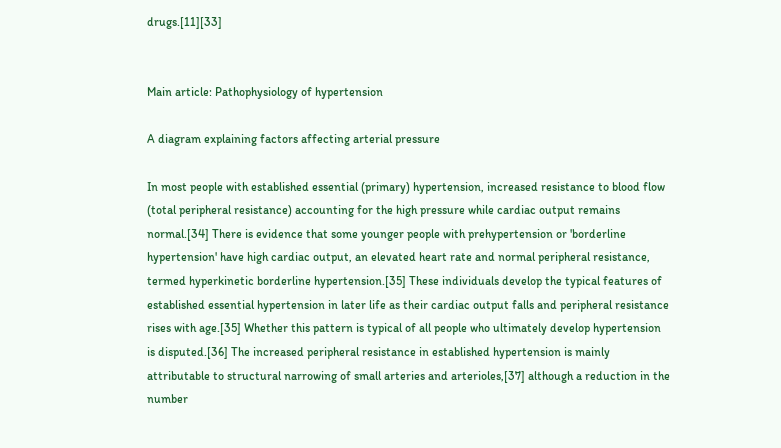drugs.[11][33]


Main article: Pathophysiology of hypertension

A diagram explaining factors affecting arterial pressure

In most people with established essential (primary) hypertension, increased resistance to blood flow
(total peripheral resistance) accounting for the high pressure while cardiac output remains
normal.[34] There is evidence that some younger people with prehypertension or 'borderline
hypertension' have high cardiac output, an elevated heart rate and normal peripheral resistance,
termed hyperkinetic borderline hypertension.[35] These individuals develop the typical features of
established essential hypertension in later life as their cardiac output falls and peripheral resistance
rises with age.[35] Whether this pattern is typical of all people who ultimately develop hypertension
is disputed.[36] The increased peripheral resistance in established hypertension is mainly
attributable to structural narrowing of small arteries and arterioles,[37] although a reduction in the
number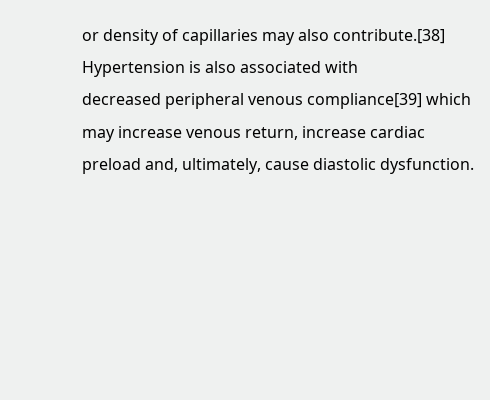or density of capillaries may also contribute.[38] Hypertension is also associated with
decreased peripheral venous compliance[39] which may increase venous return, increase cardiac
preload and, ultimately, cause diastolic dysfunction.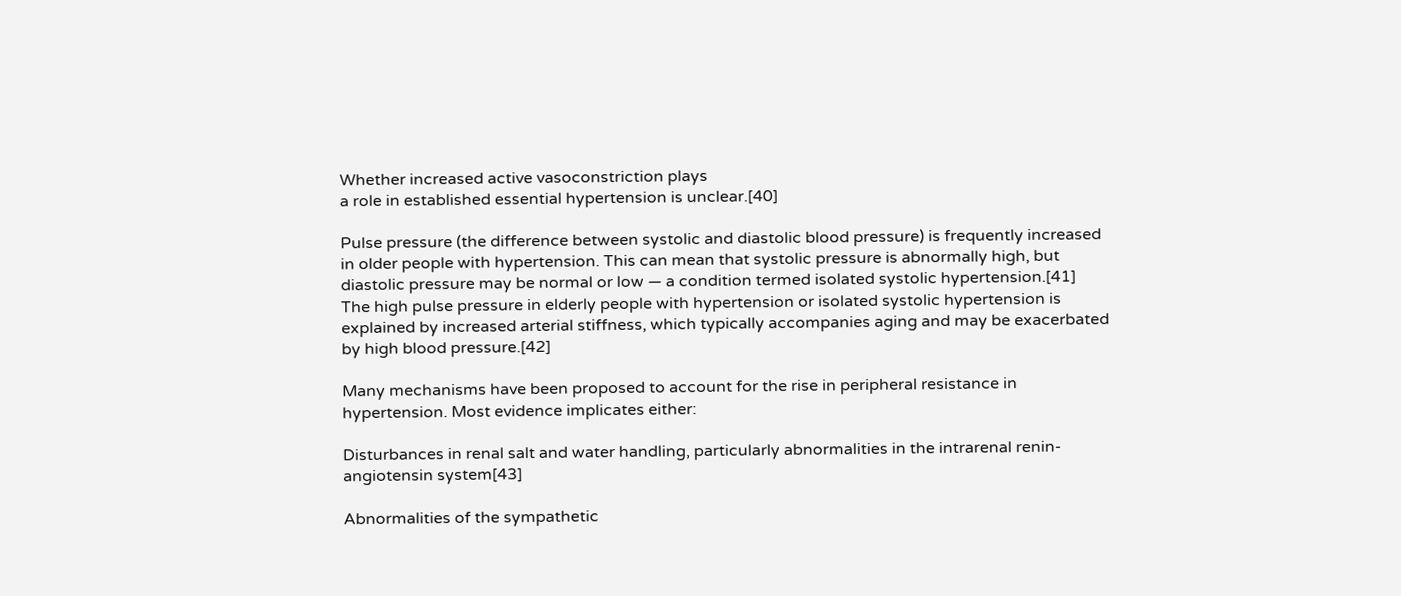Whether increased active vasoconstriction plays
a role in established essential hypertension is unclear.[40]

Pulse pressure (the difference between systolic and diastolic blood pressure) is frequently increased
in older people with hypertension. This can mean that systolic pressure is abnormally high, but
diastolic pressure may be normal or low — a condition termed isolated systolic hypertension.[41]
The high pulse pressure in elderly people with hypertension or isolated systolic hypertension is
explained by increased arterial stiffness, which typically accompanies aging and may be exacerbated
by high blood pressure.[42]

Many mechanisms have been proposed to account for the rise in peripheral resistance in
hypertension. Most evidence implicates either:

Disturbances in renal salt and water handling, particularly abnormalities in the intrarenal renin-
angiotensin system[43]

Abnormalities of the sympathetic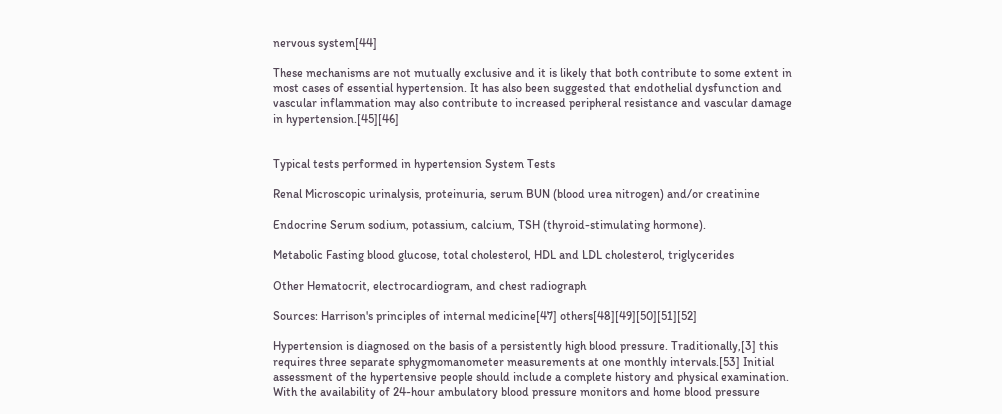nervous system[44]

These mechanisms are not mutually exclusive and it is likely that both contribute to some extent in
most cases of essential hypertension. It has also been suggested that endothelial dysfunction and
vascular inflammation may also contribute to increased peripheral resistance and vascular damage
in hypertension.[45][46]


Typical tests performed in hypertension System Tests

Renal Microscopic urinalysis, proteinuria, serum BUN (blood urea nitrogen) and/or creatinine

Endocrine Serum sodium, potassium, calcium, TSH (thyroid-stimulating hormone).

Metabolic Fasting blood glucose, total cholesterol, HDL and LDL cholesterol, triglycerides

Other Hematocrit, electrocardiogram, and chest radiograph

Sources: Harrison's principles of internal medicine[47] others[48][49][50][51][52]

Hypertension is diagnosed on the basis of a persistently high blood pressure. Traditionally,[3] this
requires three separate sphygmomanometer measurements at one monthly intervals.[53] Initial
assessment of the hypertensive people should include a complete history and physical examination.
With the availability of 24-hour ambulatory blood pressure monitors and home blood pressure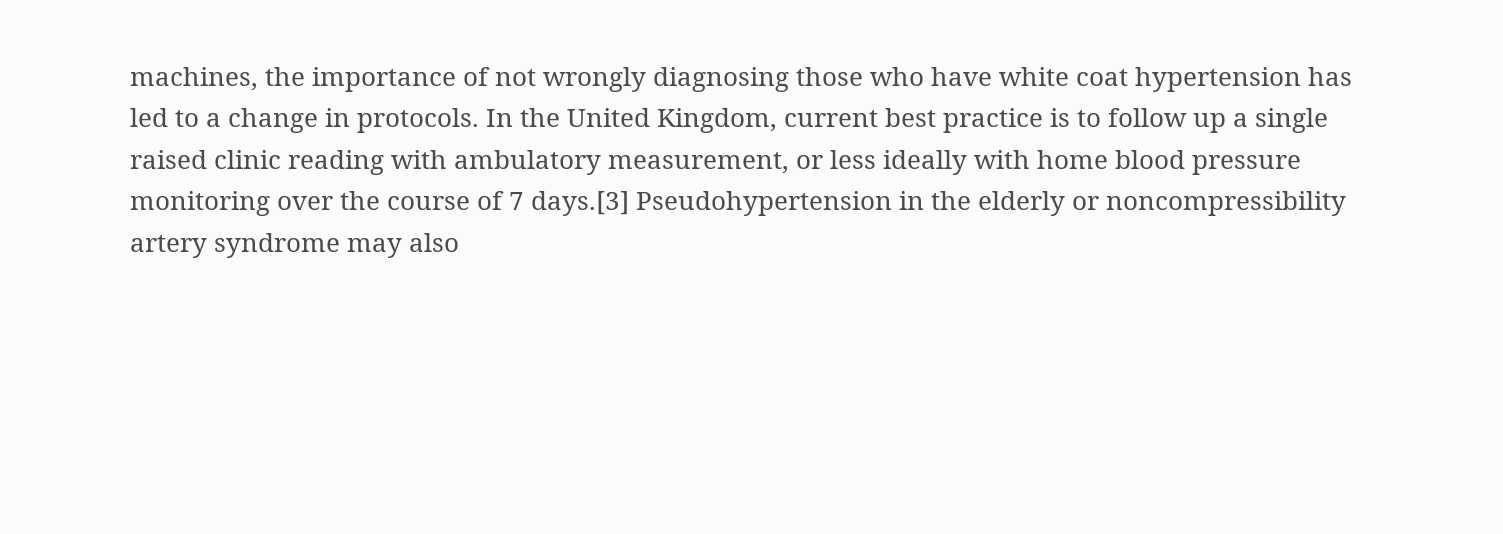machines, the importance of not wrongly diagnosing those who have white coat hypertension has
led to a change in protocols. In the United Kingdom, current best practice is to follow up a single
raised clinic reading with ambulatory measurement, or less ideally with home blood pressure
monitoring over the course of 7 days.[3] Pseudohypertension in the elderly or noncompressibility
artery syndrome may also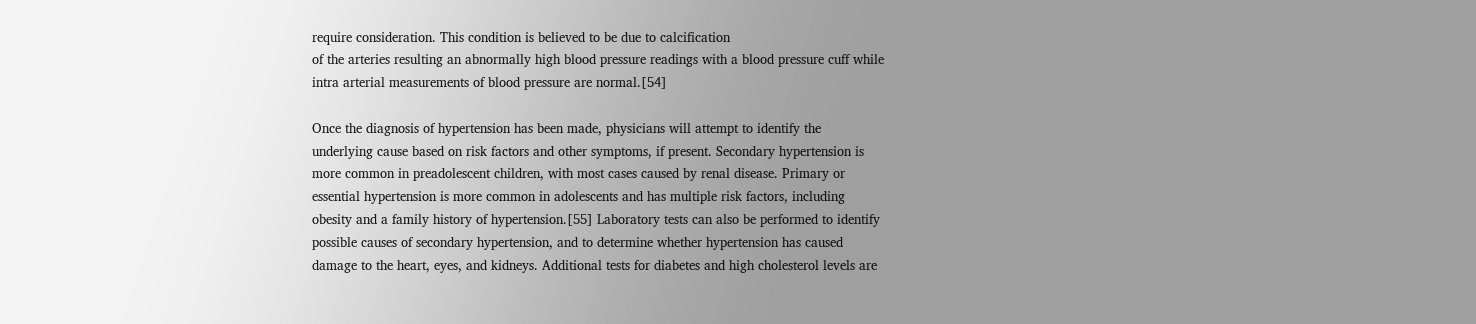require consideration. This condition is believed to be due to calcification
of the arteries resulting an abnormally high blood pressure readings with a blood pressure cuff while
intra arterial measurements of blood pressure are normal.[54]

Once the diagnosis of hypertension has been made, physicians will attempt to identify the
underlying cause based on risk factors and other symptoms, if present. Secondary hypertension is
more common in preadolescent children, with most cases caused by renal disease. Primary or
essential hypertension is more common in adolescents and has multiple risk factors, including
obesity and a family history of hypertension.[55] Laboratory tests can also be performed to identify
possible causes of secondary hypertension, and to determine whether hypertension has caused
damage to the heart, eyes, and kidneys. Additional tests for diabetes and high cholesterol levels are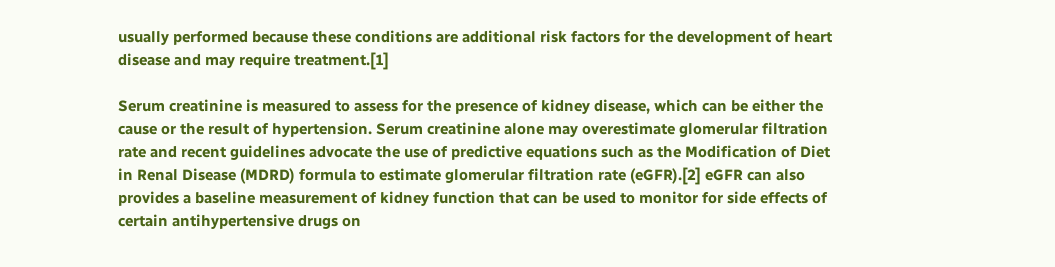usually performed because these conditions are additional risk factors for the development of heart
disease and may require treatment.[1]

Serum creatinine is measured to assess for the presence of kidney disease, which can be either the
cause or the result of hypertension. Serum creatinine alone may overestimate glomerular filtration
rate and recent guidelines advocate the use of predictive equations such as the Modification of Diet
in Renal Disease (MDRD) formula to estimate glomerular filtration rate (eGFR).[2] eGFR can also
provides a baseline measurement of kidney function that can be used to monitor for side effects of
certain antihypertensive drugs on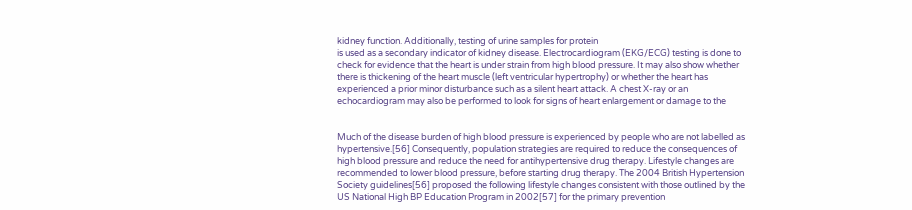kidney function. Additionally, testing of urine samples for protein
is used as a secondary indicator of kidney disease. Electrocardiogram (EKG/ECG) testing is done to
check for evidence that the heart is under strain from high blood pressure. It may also show whether
there is thickening of the heart muscle (left ventricular hypertrophy) or whether the heart has
experienced a prior minor disturbance such as a silent heart attack. A chest X-ray or an
echocardiogram may also be performed to look for signs of heart enlargement or damage to the


Much of the disease burden of high blood pressure is experienced by people who are not labelled as
hypertensive.[56] Consequently, population strategies are required to reduce the consequences of
high blood pressure and reduce the need for antihypertensive drug therapy. Lifestyle changes are
recommended to lower blood pressure, before starting drug therapy. The 2004 British Hypertension
Society guidelines[56] proposed the following lifestyle changes consistent with those outlined by the
US National High BP Education Program in 2002[57] for the primary prevention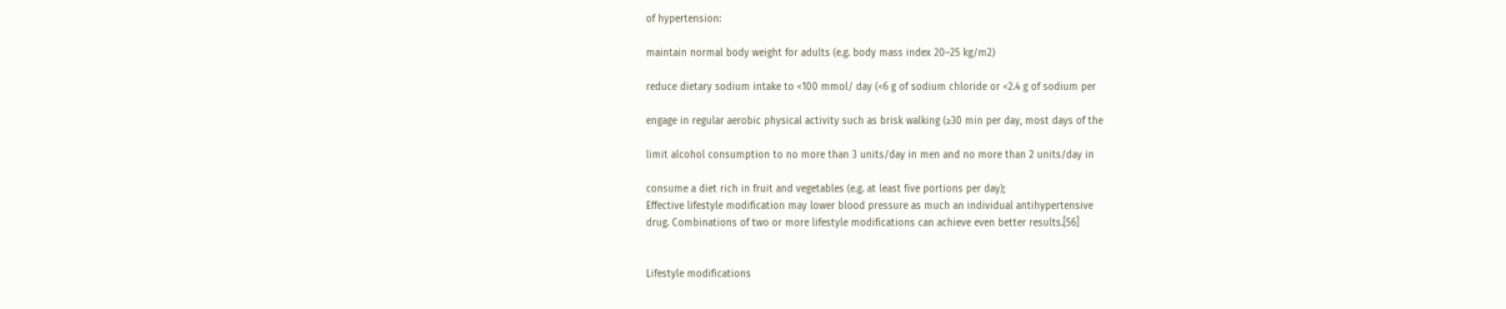of hypertension:

maintain normal body weight for adults (e.g. body mass index 20–25 kg/m2)

reduce dietary sodium intake to <100 mmol/ day (<6 g of sodium chloride or <2.4 g of sodium per

engage in regular aerobic physical activity such as brisk walking (≥30 min per day, most days of the

limit alcohol consumption to no more than 3 units/day in men and no more than 2 units/day in

consume a diet rich in fruit and vegetables (e.g. at least five portions per day);
Effective lifestyle modification may lower blood pressure as much an individual antihypertensive
drug. Combinations of two or more lifestyle modifications can achieve even better results.[56]


Lifestyle modifications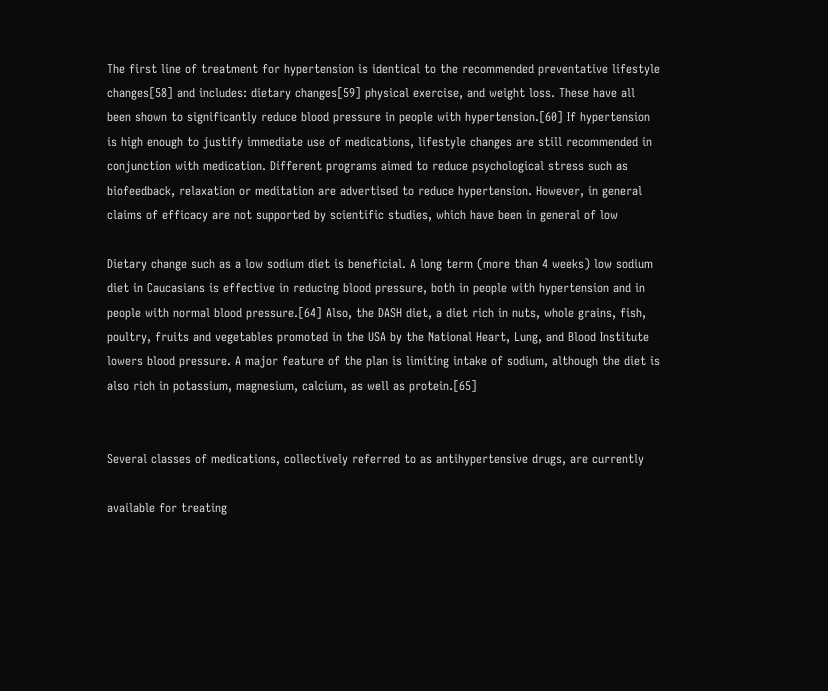The first line of treatment for hypertension is identical to the recommended preventative lifestyle
changes[58] and includes: dietary changes[59] physical exercise, and weight loss. These have all
been shown to significantly reduce blood pressure in people with hypertension.[60] If hypertension
is high enough to justify immediate use of medications, lifestyle changes are still recommended in
conjunction with medication. Different programs aimed to reduce psychological stress such as
biofeedback, relaxation or meditation are advertised to reduce hypertension. However, in general
claims of efficacy are not supported by scientific studies, which have been in general of low

Dietary change such as a low sodium diet is beneficial. A long term (more than 4 weeks) low sodium
diet in Caucasians is effective in reducing blood pressure, both in people with hypertension and in
people with normal blood pressure.[64] Also, the DASH diet, a diet rich in nuts, whole grains, fish,
poultry, fruits and vegetables promoted in the USA by the National Heart, Lung, and Blood Institute
lowers blood pressure. A major feature of the plan is limiting intake of sodium, although the diet is
also rich in potassium, magnesium, calcium, as well as protein.[65]


Several classes of medications, collectively referred to as antihypertensive drugs, are currently

available for treating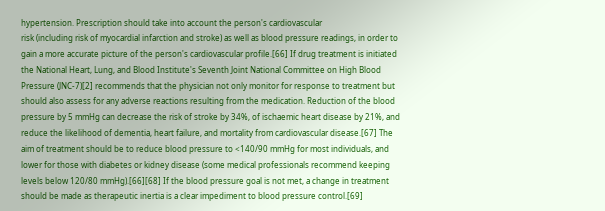hypertension. Prescription should take into account the person's cardiovascular
risk (including risk of myocardial infarction and stroke) as well as blood pressure readings, in order to
gain a more accurate picture of the person's cardiovascular profile.[66] If drug treatment is initiated
the National Heart, Lung, and Blood Institute's Seventh Joint National Committee on High Blood
Pressure (JNC-7)[2] recommends that the physician not only monitor for response to treatment but
should also assess for any adverse reactions resulting from the medication. Reduction of the blood
pressure by 5 mmHg can decrease the risk of stroke by 34%, of ischaemic heart disease by 21%, and
reduce the likelihood of dementia, heart failure, and mortality from cardiovascular disease.[67] The
aim of treatment should be to reduce blood pressure to <140/90 mmHg for most individuals, and
lower for those with diabetes or kidney disease (some medical professionals recommend keeping
levels below 120/80 mmHg).[66][68] If the blood pressure goal is not met, a change in treatment
should be made as therapeutic inertia is a clear impediment to blood pressure control.[69]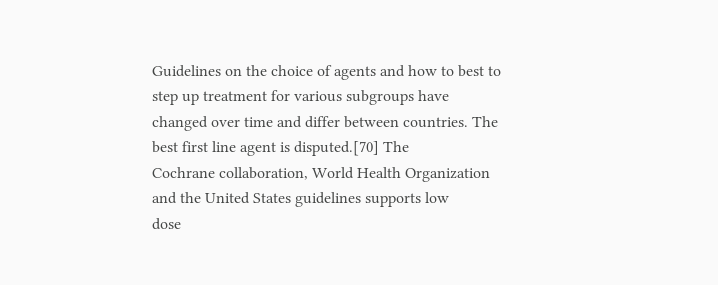Guidelines on the choice of agents and how to best to step up treatment for various subgroups have
changed over time and differ between countries. The best first line agent is disputed.[70] The
Cochrane collaboration, World Health Organization and the United States guidelines supports low
dose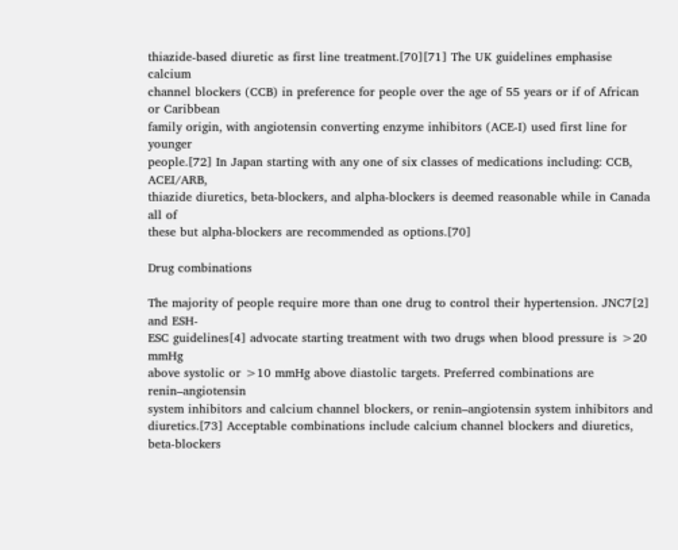thiazide-based diuretic as first line treatment.[70][71] The UK guidelines emphasise calcium
channel blockers (CCB) in preference for people over the age of 55 years or if of African or Caribbean
family origin, with angiotensin converting enzyme inhibitors (ACE-I) used first line for younger
people.[72] In Japan starting with any one of six classes of medications including: CCB, ACEI/ARB,
thiazide diuretics, beta-blockers, and alpha-blockers is deemed reasonable while in Canada all of
these but alpha-blockers are recommended as options.[70]

Drug combinations

The majority of people require more than one drug to control their hypertension. JNC7[2] and ESH-
ESC guidelines[4] advocate starting treatment with two drugs when blood pressure is >20 mmHg
above systolic or >10 mmHg above diastolic targets. Preferred combinations are renin–angiotensin
system inhibitors and calcium channel blockers, or renin–angiotensin system inhibitors and
diuretics.[73] Acceptable combinations include calcium channel blockers and diuretics, beta-blockers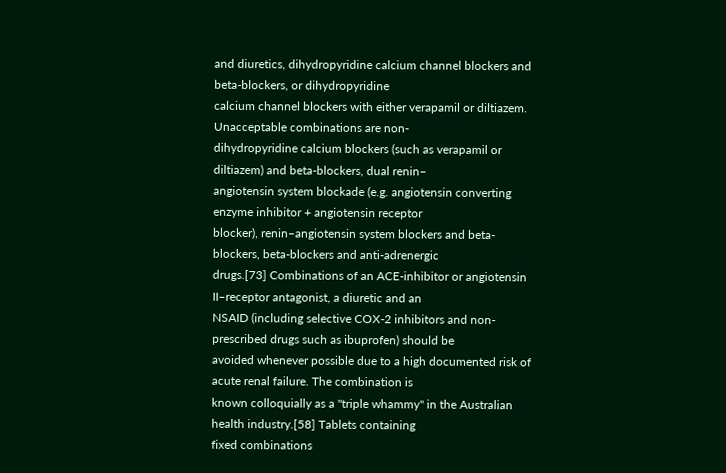and diuretics, dihydropyridine calcium channel blockers and beta-blockers, or dihydropyridine
calcium channel blockers with either verapamil or diltiazem. Unacceptable combinations are non-
dihydropyridine calcium blockers (such as verapamil or diltiazem) and beta-blockers, dual renin–
angiotensin system blockade (e.g. angiotensin converting enzyme inhibitor + angiotensin receptor
blocker), renin–angiotensin system blockers and beta-blockers, beta-blockers and anti-adrenergic
drugs.[73] Combinations of an ACE-inhibitor or angiotensin II–receptor antagonist, a diuretic and an
NSAID (including selective COX-2 inhibitors and non-prescribed drugs such as ibuprofen) should be
avoided whenever possible due to a high documented risk of acute renal failure. The combination is
known colloquially as a "triple whammy" in the Australian health industry.[58] Tablets containing
fixed combinations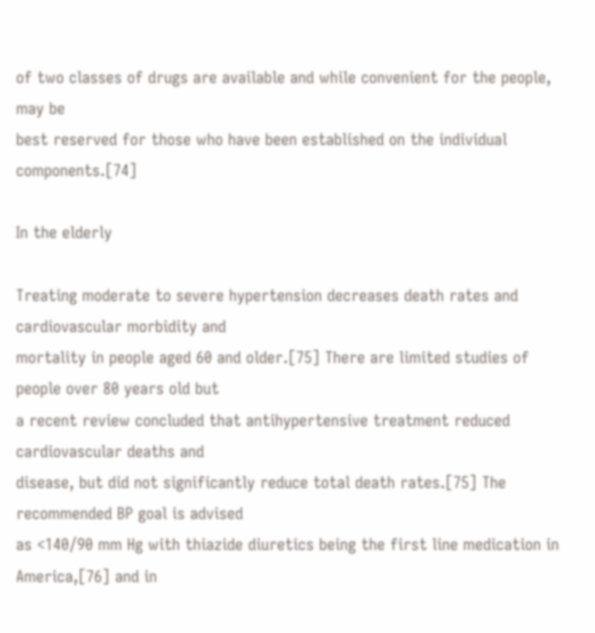of two classes of drugs are available and while convenient for the people, may be
best reserved for those who have been established on the individual components.[74]

In the elderly

Treating moderate to severe hypertension decreases death rates and cardiovascular morbidity and
mortality in people aged 60 and older.[75] There are limited studies of people over 80 years old but
a recent review concluded that antihypertensive treatment reduced cardiovascular deaths and
disease, but did not significantly reduce total death rates.[75] The recommended BP goal is advised
as <140/90 mm Hg with thiazide diuretics being the first line medication in America,[76] and in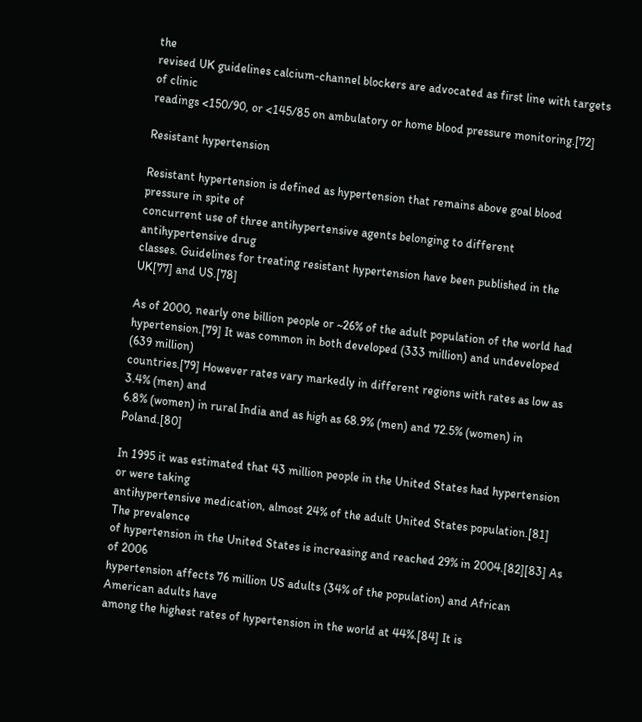the
revised UK guidelines calcium-channel blockers are advocated as first line with targets of clinic
readings <150/90, or <145/85 on ambulatory or home blood pressure monitoring.[72]

Resistant hypertension

Resistant hypertension is defined as hypertension that remains above goal blood pressure in spite of
concurrent use of three antihypertensive agents belonging to different antihypertensive drug
classes. Guidelines for treating resistant hypertension have been published in the UK[77] and US.[78]

As of 2000, nearly one billion people or ~26% of the adult population of the world had
hypertension.[79] It was common in both developed (333 million) and undeveloped (639 million)
countries.[79] However rates vary markedly in different regions with rates as low as 3.4% (men) and
6.8% (women) in rural India and as high as 68.9% (men) and 72.5% (women) in Poland.[80]

In 1995 it was estimated that 43 million people in the United States had hypertension or were taking
antihypertensive medication, almost 24% of the adult United States population.[81] The prevalence
of hypertension in the United States is increasing and reached 29% in 2004.[82][83] As of 2006
hypertension affects 76 million US adults (34% of the population) and African American adults have
among the highest rates of hypertension in the world at 44%.[84] It is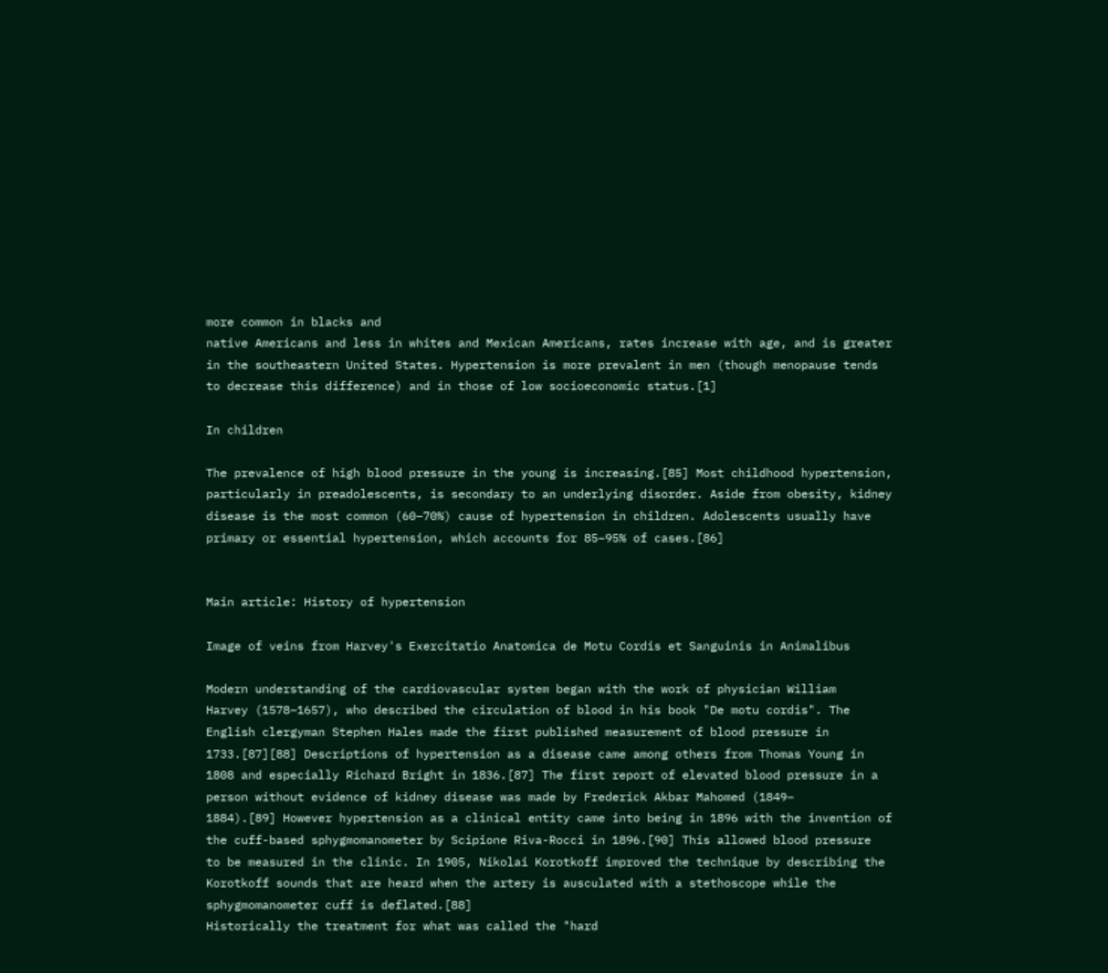more common in blacks and
native Americans and less in whites and Mexican Americans, rates increase with age, and is greater
in the southeastern United States. Hypertension is more prevalent in men (though menopause tends
to decrease this difference) and in those of low socioeconomic status.[1]

In children

The prevalence of high blood pressure in the young is increasing.[85] Most childhood hypertension,
particularly in preadolescents, is secondary to an underlying disorder. Aside from obesity, kidney
disease is the most common (60–70%) cause of hypertension in children. Adolescents usually have
primary or essential hypertension, which accounts for 85–95% of cases.[86]


Main article: History of hypertension

Image of veins from Harvey's Exercitatio Anatomica de Motu Cordis et Sanguinis in Animalibus

Modern understanding of the cardiovascular system began with the work of physician William
Harvey (1578–1657), who described the circulation of blood in his book "De motu cordis". The
English clergyman Stephen Hales made the first published measurement of blood pressure in
1733.[87][88] Descriptions of hypertension as a disease came among others from Thomas Young in
1808 and especially Richard Bright in 1836.[87] The first report of elevated blood pressure in a
person without evidence of kidney disease was made by Frederick Akbar Mahomed (1849–
1884).[89] However hypertension as a clinical entity came into being in 1896 with the invention of
the cuff-based sphygmomanometer by Scipione Riva-Rocci in 1896.[90] This allowed blood pressure
to be measured in the clinic. In 1905, Nikolai Korotkoff improved the technique by describing the
Korotkoff sounds that are heard when the artery is ausculated with a stethoscope while the
sphygmomanometer cuff is deflated.[88]
Historically the treatment for what was called the "hard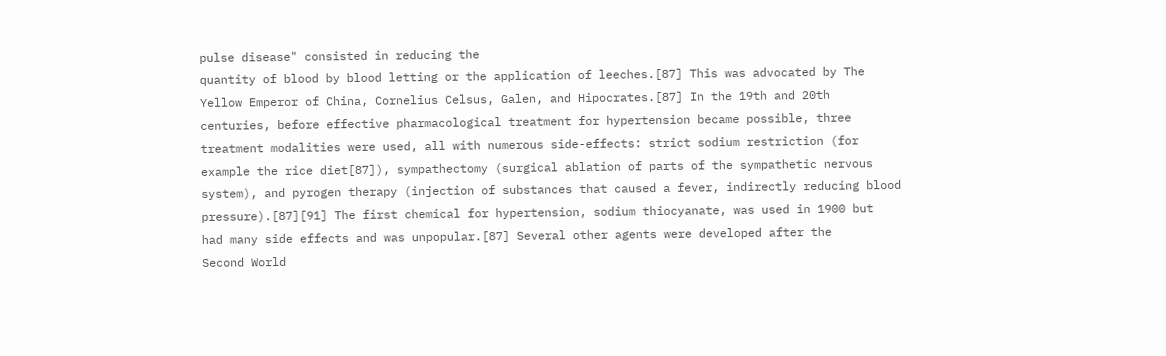pulse disease" consisted in reducing the
quantity of blood by blood letting or the application of leeches.[87] This was advocated by The
Yellow Emperor of China, Cornelius Celsus, Galen, and Hipocrates.[87] In the 19th and 20th
centuries, before effective pharmacological treatment for hypertension became possible, three
treatment modalities were used, all with numerous side-effects: strict sodium restriction (for
example the rice diet[87]), sympathectomy (surgical ablation of parts of the sympathetic nervous
system), and pyrogen therapy (injection of substances that caused a fever, indirectly reducing blood
pressure).[87][91] The first chemical for hypertension, sodium thiocyanate, was used in 1900 but
had many side effects and was unpopular.[87] Several other agents were developed after the
Second World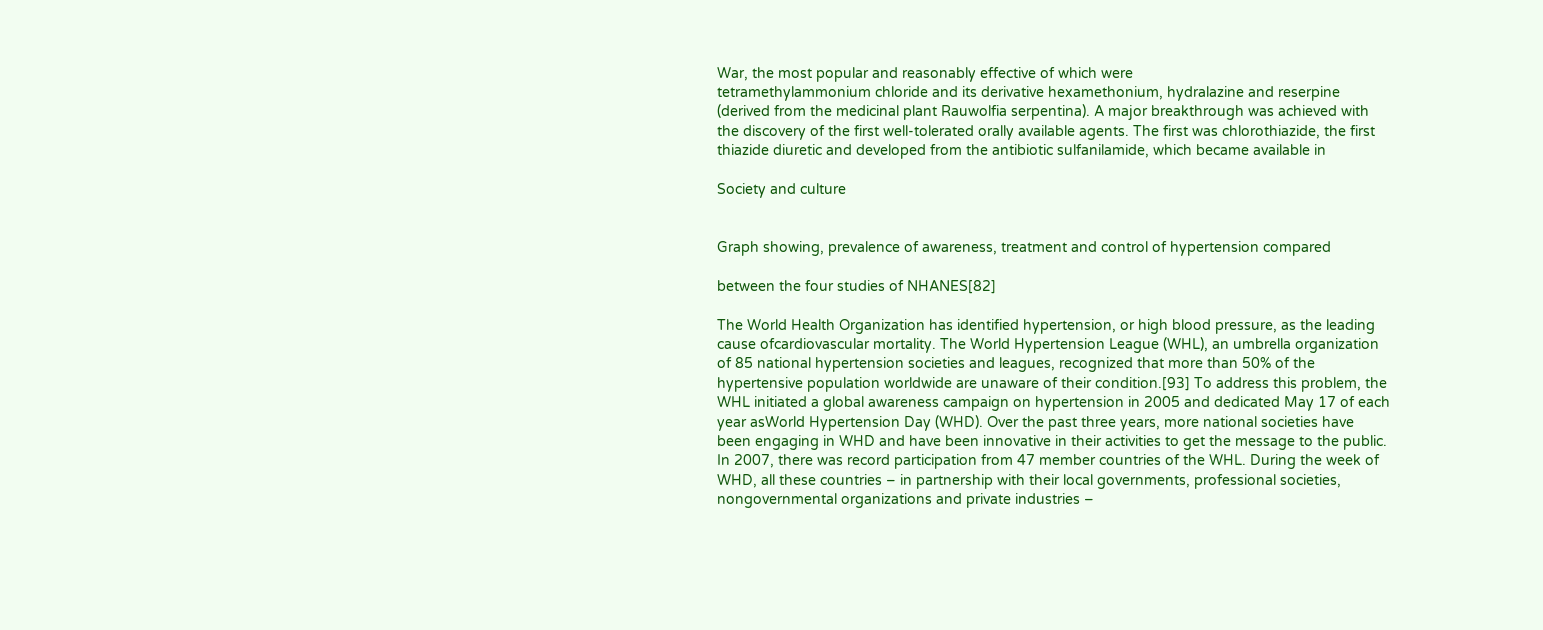War, the most popular and reasonably effective of which were
tetramethylammonium chloride and its derivative hexamethonium, hydralazine and reserpine
(derived from the medicinal plant Rauwolfia serpentina). A major breakthrough was achieved with
the discovery of the first well-tolerated orally available agents. The first was chlorothiazide, the first
thiazide diuretic and developed from the antibiotic sulfanilamide, which became available in

Society and culture


Graph showing, prevalence of awareness, treatment and control of hypertension compared

between the four studies of NHANES[82]

The World Health Organization has identified hypertension, or high blood pressure, as the leading
cause ofcardiovascular mortality. The World Hypertension League (WHL), an umbrella organization
of 85 national hypertension societies and leagues, recognized that more than 50% of the
hypertensive population worldwide are unaware of their condition.[93] To address this problem, the
WHL initiated a global awareness campaign on hypertension in 2005 and dedicated May 17 of each
year asWorld Hypertension Day (WHD). Over the past three years, more national societies have
been engaging in WHD and have been innovative in their activities to get the message to the public.
In 2007, there was record participation from 47 member countries of the WHL. During the week of
WHD, all these countries – in partnership with their local governments, professional societies,
nongovernmental organizations and private industries –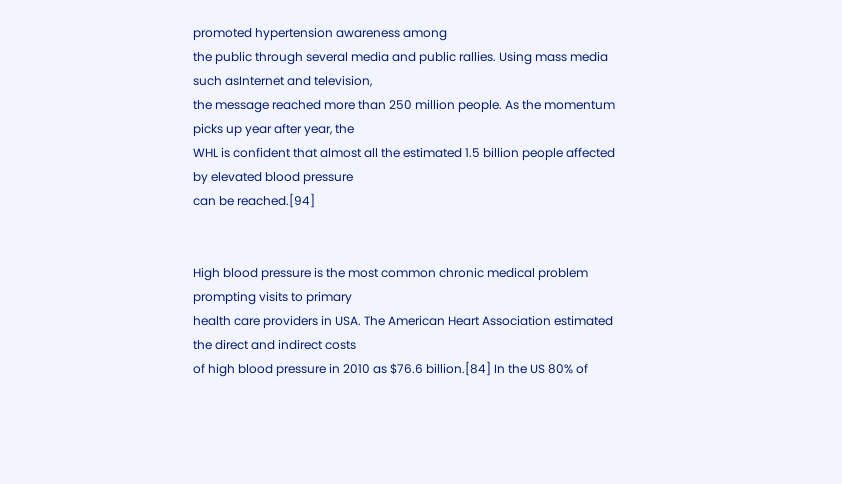promoted hypertension awareness among
the public through several media and public rallies. Using mass media such asInternet and television,
the message reached more than 250 million people. As the momentum picks up year after year, the
WHL is confident that almost all the estimated 1.5 billion people affected by elevated blood pressure
can be reached.[94]


High blood pressure is the most common chronic medical problem prompting visits to primary
health care providers in USA. The American Heart Association estimated the direct and indirect costs
of high blood pressure in 2010 as $76.6 billion.[84] In the US 80% of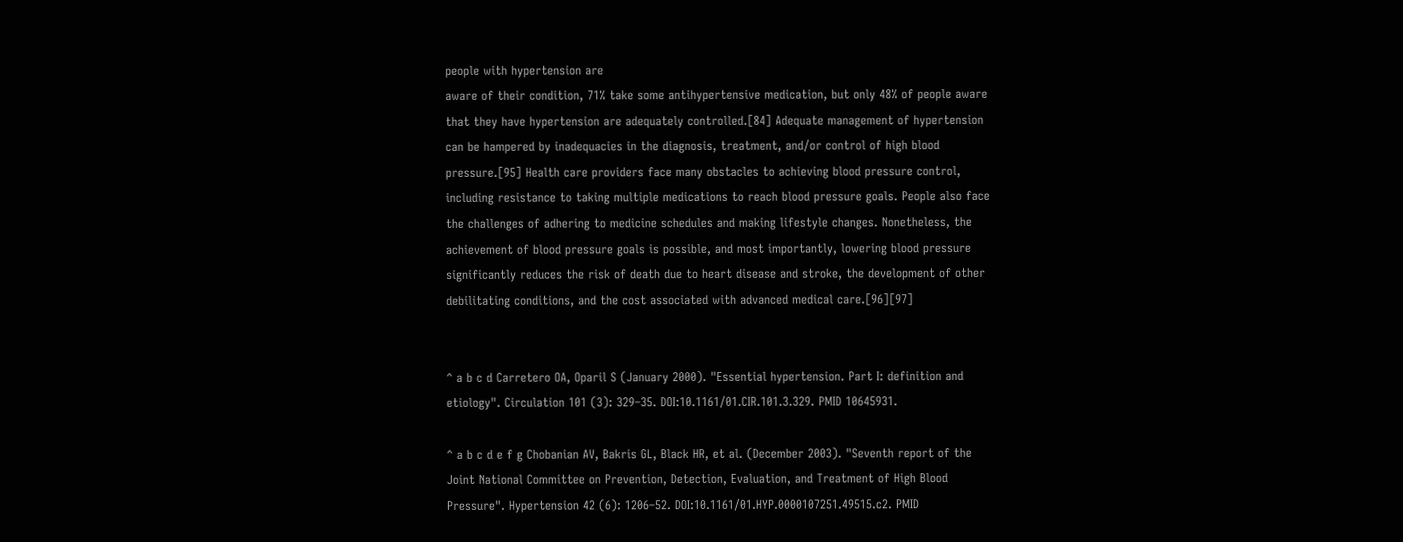people with hypertension are
aware of their condition, 71% take some antihypertensive medication, but only 48% of people aware
that they have hypertension are adequately controlled.[84] Adequate management of hypertension
can be hampered by inadequacies in the diagnosis, treatment, and/or control of high blood
pressure.[95] Health care providers face many obstacles to achieving blood pressure control,
including resistance to taking multiple medications to reach blood pressure goals. People also face
the challenges of adhering to medicine schedules and making lifestyle changes. Nonetheless, the
achievement of blood pressure goals is possible, and most importantly, lowering blood pressure
significantly reduces the risk of death due to heart disease and stroke, the development of other
debilitating conditions, and the cost associated with advanced medical care.[96][97]


^ a b c d Carretero OA, Oparil S (January 2000). "Essential hypertension. Part I: definition and
etiology". Circulation 101 (3): 329–35. DOI:10.1161/01.CIR.101.3.329. PMID 10645931.

^ a b c d e f g Chobanian AV, Bakris GL, Black HR, et al. (December 2003). "Seventh report of the
Joint National Committee on Prevention, Detection, Evaluation, and Treatment of High Blood
Pressure". Hypertension 42 (6): 1206–52. DOI:10.1161/01.HYP.0000107251.49515.c2. PMID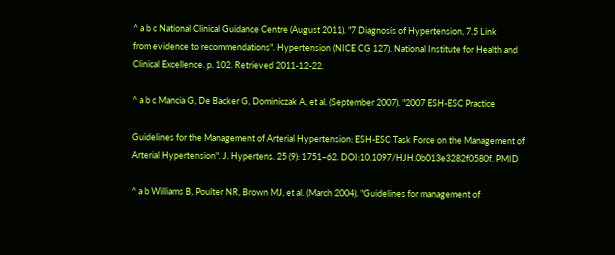^ a b c National Clinical Guidance Centre (August 2011). "7 Diagnosis of Hypertension, 7.5 Link
from evidence to recommendations". Hypertension (NICE CG 127). National Institute for Health and
Clinical Excellence. p. 102. Retrieved 2011-12-22.

^ a b c Mancia G, De Backer G, Dominiczak A, et al. (September 2007). "2007 ESH-ESC Practice

Guidelines for the Management of Arterial Hypertension: ESH-ESC Task Force on the Management of
Arterial Hypertension". J. Hypertens. 25 (9): 1751–62. DOI:10.1097/HJH.0b013e3282f0580f. PMID

^ a b Williams B, Poulter NR, Brown MJ, et al. (March 2004). "Guidelines for management of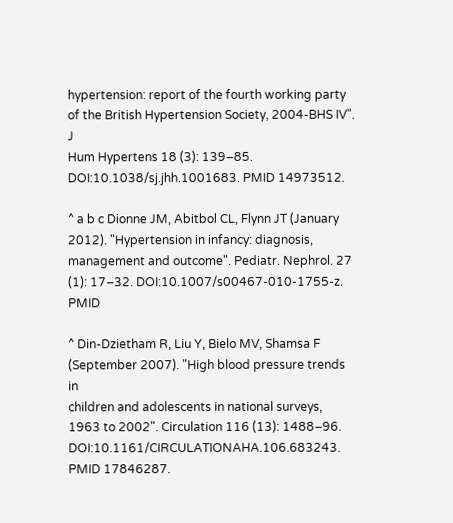hypertension: report of the fourth working party of the British Hypertension Society, 2004-BHS IV". J
Hum Hypertens 18 (3): 139–85. DOI:10.1038/sj.jhh.1001683. PMID 14973512.

^ a b c Dionne JM, Abitbol CL, Flynn JT (January 2012). "Hypertension in infancy: diagnosis,
management and outcome". Pediatr. Nephrol. 27 (1): 17–32. DOI:10.1007/s00467-010-1755-z. PMID

^ Din-Dzietham R, Liu Y, Bielo MV, Shamsa F (September 2007). "High blood pressure trends in
children and adolescents in national surveys, 1963 to 2002". Circulation 116 (13): 1488–96.
DOI:10.1161/CIRCULATIONAHA.106.683243. PMID 17846287.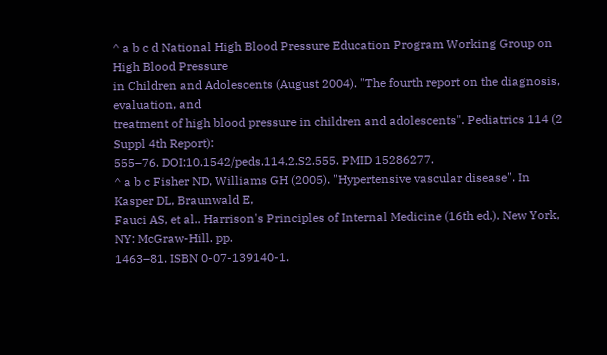^ a b c d National High Blood Pressure Education Program Working Group on High Blood Pressure
in Children and Adolescents (August 2004). "The fourth report on the diagnosis, evaluation, and
treatment of high blood pressure in children and adolescents". Pediatrics 114 (2 Suppl 4th Report):
555–76. DOI:10.1542/peds.114.2.S2.555. PMID 15286277.
^ a b c Fisher ND, Williams GH (2005). "Hypertensive vascular disease". In Kasper DL, Braunwald E,
Fauci AS, et al.. Harrison's Principles of Internal Medicine (16th ed.). New York, NY: McGraw-Hill. pp.
1463–81. ISBN 0-07-139140-1.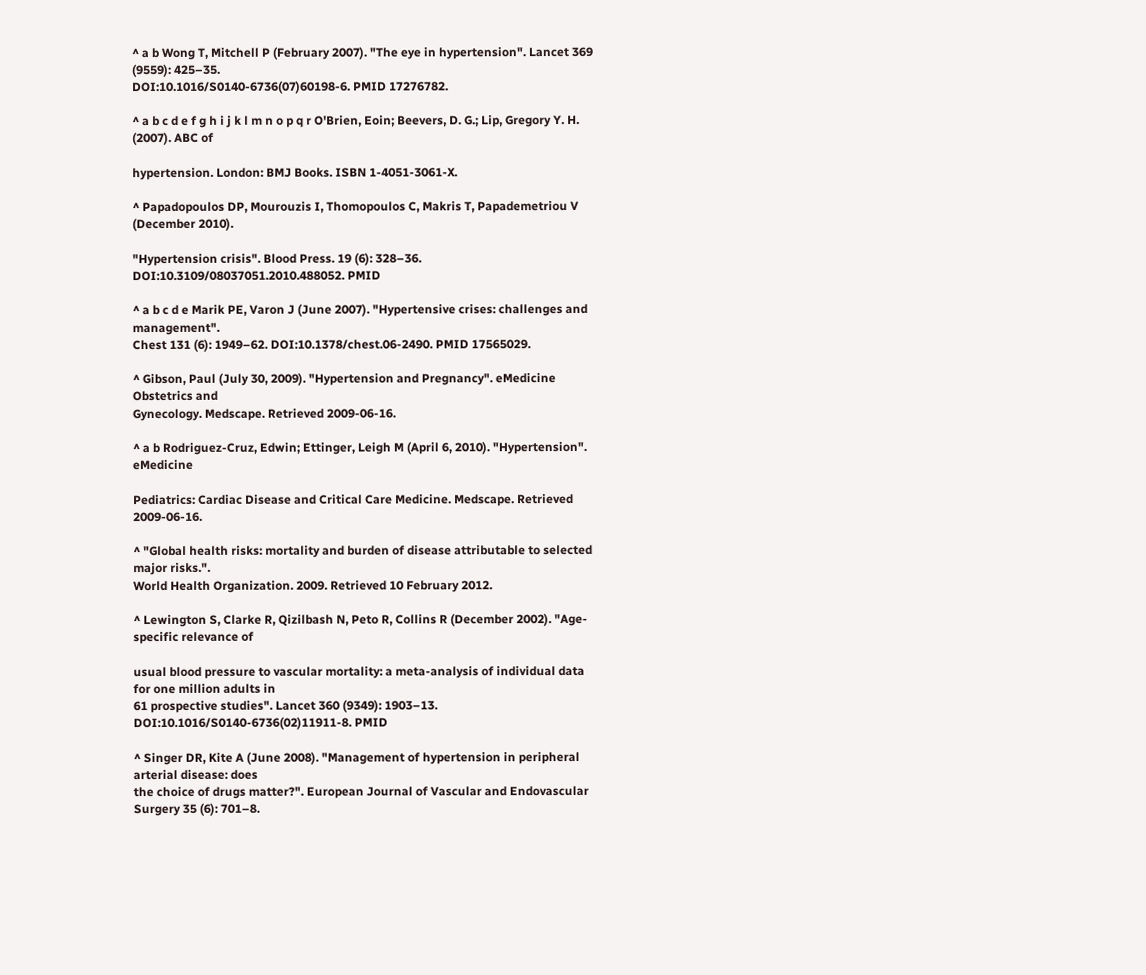^ a b Wong T, Mitchell P (February 2007). "The eye in hypertension". Lancet 369 (9559): 425–35.
DOI:10.1016/S0140-6736(07)60198-6. PMID 17276782.

^ a b c d e f g h i j k l m n o p q r O'Brien, Eoin; Beevers, D. G.; Lip, Gregory Y. H. (2007). ABC of

hypertension. London: BMJ Books. ISBN 1-4051-3061-X.

^ Papadopoulos DP, Mourouzis I, Thomopoulos C, Makris T, Papademetriou V (December 2010).

"Hypertension crisis". Blood Press. 19 (6): 328–36. DOI:10.3109/08037051.2010.488052. PMID

^ a b c d e Marik PE, Varon J (June 2007). "Hypertensive crises: challenges and management".
Chest 131 (6): 1949–62. DOI:10.1378/chest.06-2490. PMID 17565029.

^ Gibson, Paul (July 30, 2009). "Hypertension and Pregnancy". eMedicine Obstetrics and
Gynecology. Medscape. Retrieved 2009-06-16.

^ a b Rodriguez-Cruz, Edwin; Ettinger, Leigh M (April 6, 2010). "Hypertension". eMedicine

Pediatrics: Cardiac Disease and Critical Care Medicine. Medscape. Retrieved 2009-06-16.

^ "Global health risks: mortality and burden of disease attributable to selected major risks.".
World Health Organization. 2009. Retrieved 10 February 2012.

^ Lewington S, Clarke R, Qizilbash N, Peto R, Collins R (December 2002). "Age-specific relevance of

usual blood pressure to vascular mortality: a meta-analysis of individual data for one million adults in
61 prospective studies". Lancet 360 (9349): 1903–13. DOI:10.1016/S0140-6736(02)11911-8. PMID

^ Singer DR, Kite A (June 2008). "Management of hypertension in peripheral arterial disease: does
the choice of drugs matter?". European Journal of Vascular and Endovascular Surgery 35 (6): 701–8.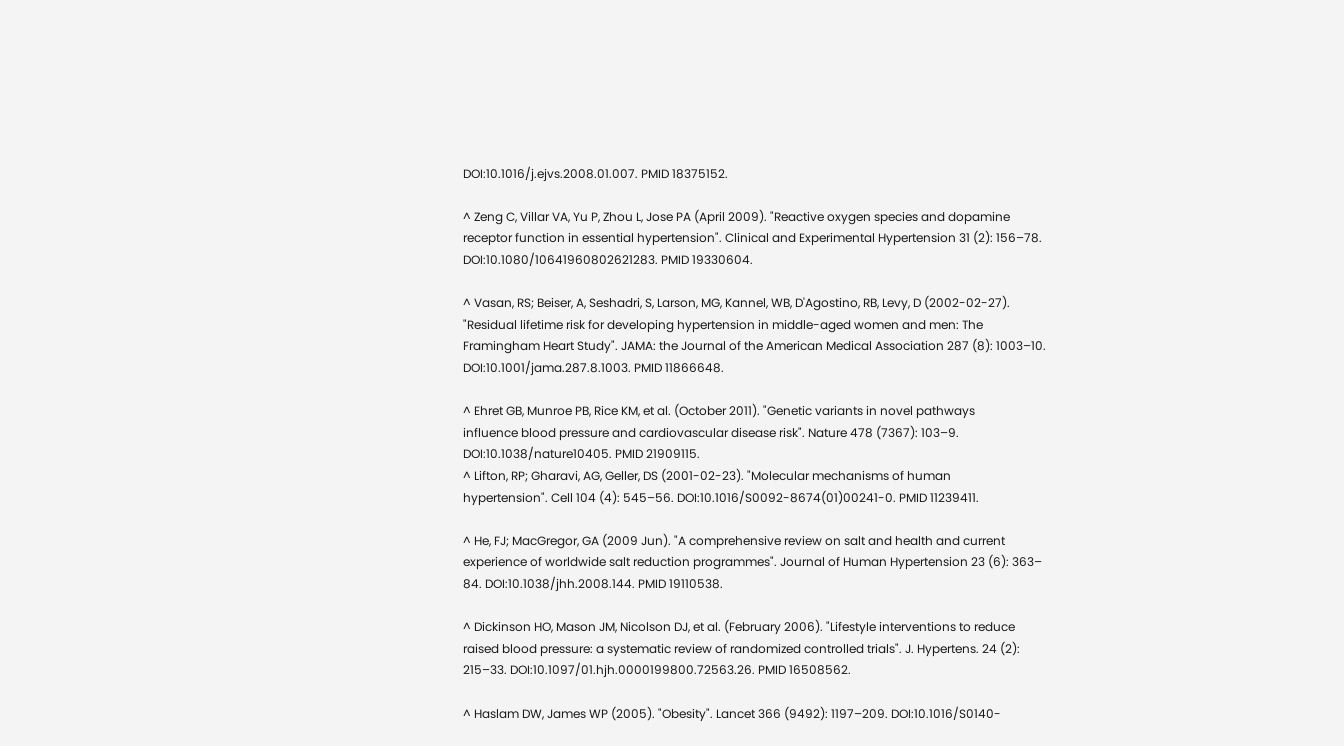DOI:10.1016/j.ejvs.2008.01.007. PMID 18375152.

^ Zeng C, Villar VA, Yu P, Zhou L, Jose PA (April 2009). "Reactive oxygen species and dopamine
receptor function in essential hypertension". Clinical and Experimental Hypertension 31 (2): 156–78.
DOI:10.1080/10641960802621283. PMID 19330604.

^ Vasan, RS; Beiser, A, Seshadri, S, Larson, MG, Kannel, WB, D'Agostino, RB, Levy, D (2002-02-27).
"Residual lifetime risk for developing hypertension in middle-aged women and men: The
Framingham Heart Study". JAMA: the Journal of the American Medical Association 287 (8): 1003–10.
DOI:10.1001/jama.287.8.1003. PMID 11866648.

^ Ehret GB, Munroe PB, Rice KM, et al. (October 2011). "Genetic variants in novel pathways
influence blood pressure and cardiovascular disease risk". Nature 478 (7367): 103–9.
DOI:10.1038/nature10405. PMID 21909115.
^ Lifton, RP; Gharavi, AG, Geller, DS (2001-02-23). "Molecular mechanisms of human
hypertension". Cell 104 (4): 545–56. DOI:10.1016/S0092-8674(01)00241-0. PMID 11239411.

^ He, FJ; MacGregor, GA (2009 Jun). "A comprehensive review on salt and health and current
experience of worldwide salt reduction programmes". Journal of Human Hypertension 23 (6): 363–
84. DOI:10.1038/jhh.2008.144. PMID 19110538.

^ Dickinson HO, Mason JM, Nicolson DJ, et al. (February 2006). "Lifestyle interventions to reduce
raised blood pressure: a systematic review of randomized controlled trials". J. Hypertens. 24 (2):
215–33. DOI:10.1097/01.hjh.0000199800.72563.26. PMID 16508562.

^ Haslam DW, James WP (2005). "Obesity". Lancet 366 (9492): 1197–209. DOI:10.1016/S0140-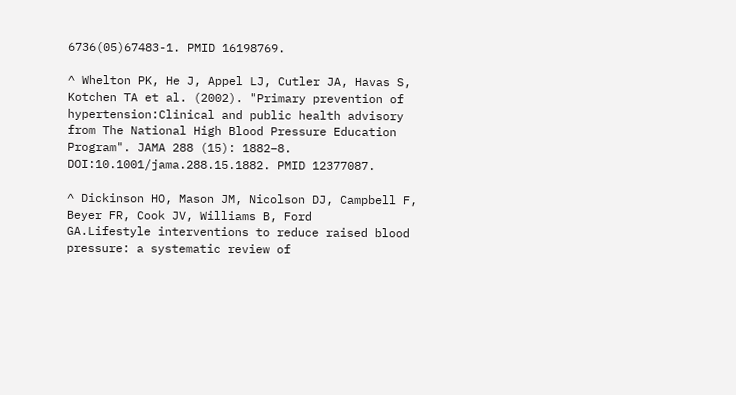6736(05)67483-1. PMID 16198769.

^ Whelton PK, He J, Appel LJ, Cutler JA, Havas S, Kotchen TA et al. (2002). "Primary prevention of
hypertension:Clinical and public health advisory from The National High Blood Pressure Education
Program". JAMA 288 (15): 1882–8. DOI:10.1001/jama.288.15.1882. PMID 12377087.

^ Dickinson HO, Mason JM, Nicolson DJ, Campbell F, Beyer FR, Cook JV, Williams B, Ford
GA.Lifestyle interventions to reduce raised blood pressure: a systematic review of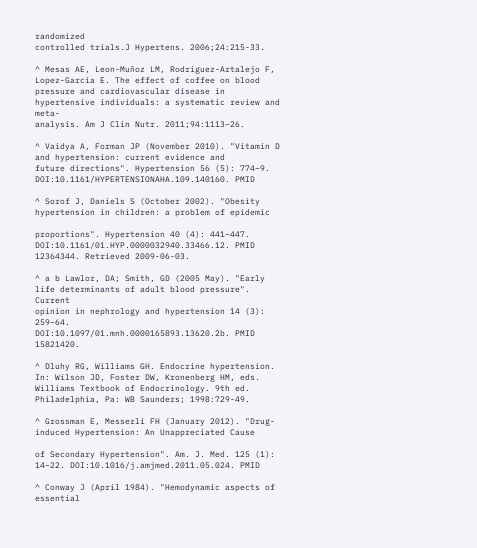randomized
controlled trials.J Hypertens. 2006;24:215-33.

^ Mesas AE, Leon-Muñoz LM, Rodriguez-Artalejo F, Lopez-Garcia E. The effect of coffee on blood
pressure and cardiovascular disease in hypertensive individuals: a systematic review and meta-
analysis. Am J Clin Nutr. 2011;94:1113–26.

^ Vaidya A, Forman JP (November 2010). "Vitamin D and hypertension: current evidence and
future directions". Hypertension 56 (5): 774–9. DOI:10.1161/HYPERTENSIONAHA.109.140160. PMID

^ Sorof J, Daniels S (October 2002). "Obesity hypertension in children: a problem of epidemic

proportions". Hypertension 40 (4): 441–447. DOI:10.1161/01.HYP.0000032940.33466.12. PMID
12364344. Retrieved 2009-06-03.

^ a b Lawlor, DA; Smith, GD (2005 May). "Early life determinants of adult blood pressure". Current
opinion in nephrology and hypertension 14 (3): 259–64.
DOI:10.1097/01.mnh.0000165893.13620.2b. PMID 15821420.

^ Dluhy RG, Williams GH. Endocrine hypertension. In: Wilson JD, Foster DW, Kronenberg HM, eds.
Williams Textbook of Endocrinology. 9th ed. Philadelphia, Pa: WB Saunders; 1998:729-49.

^ Grossman E, Messerli FH (January 2012). "Drug-induced Hypertension: An Unappreciated Cause

of Secondary Hypertension". Am. J. Med. 125 (1): 14–22. DOI:10.1016/j.amjmed.2011.05.024. PMID

^ Conway J (April 1984). "Hemodynamic aspects of essential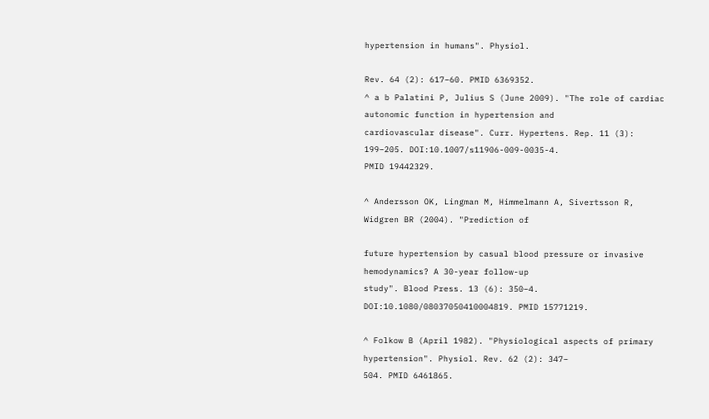hypertension in humans". Physiol.

Rev. 64 (2): 617–60. PMID 6369352.
^ a b Palatini P, Julius S (June 2009). "The role of cardiac autonomic function in hypertension and
cardiovascular disease". Curr. Hypertens. Rep. 11 (3): 199–205. DOI:10.1007/s11906-009-0035-4.
PMID 19442329.

^ Andersson OK, Lingman M, Himmelmann A, Sivertsson R, Widgren BR (2004). "Prediction of

future hypertension by casual blood pressure or invasive hemodynamics? A 30-year follow-up
study". Blood Press. 13 (6): 350–4. DOI:10.1080/08037050410004819. PMID 15771219.

^ Folkow B (April 1982). "Physiological aspects of primary hypertension". Physiol. Rev. 62 (2): 347–
504. PMID 6461865.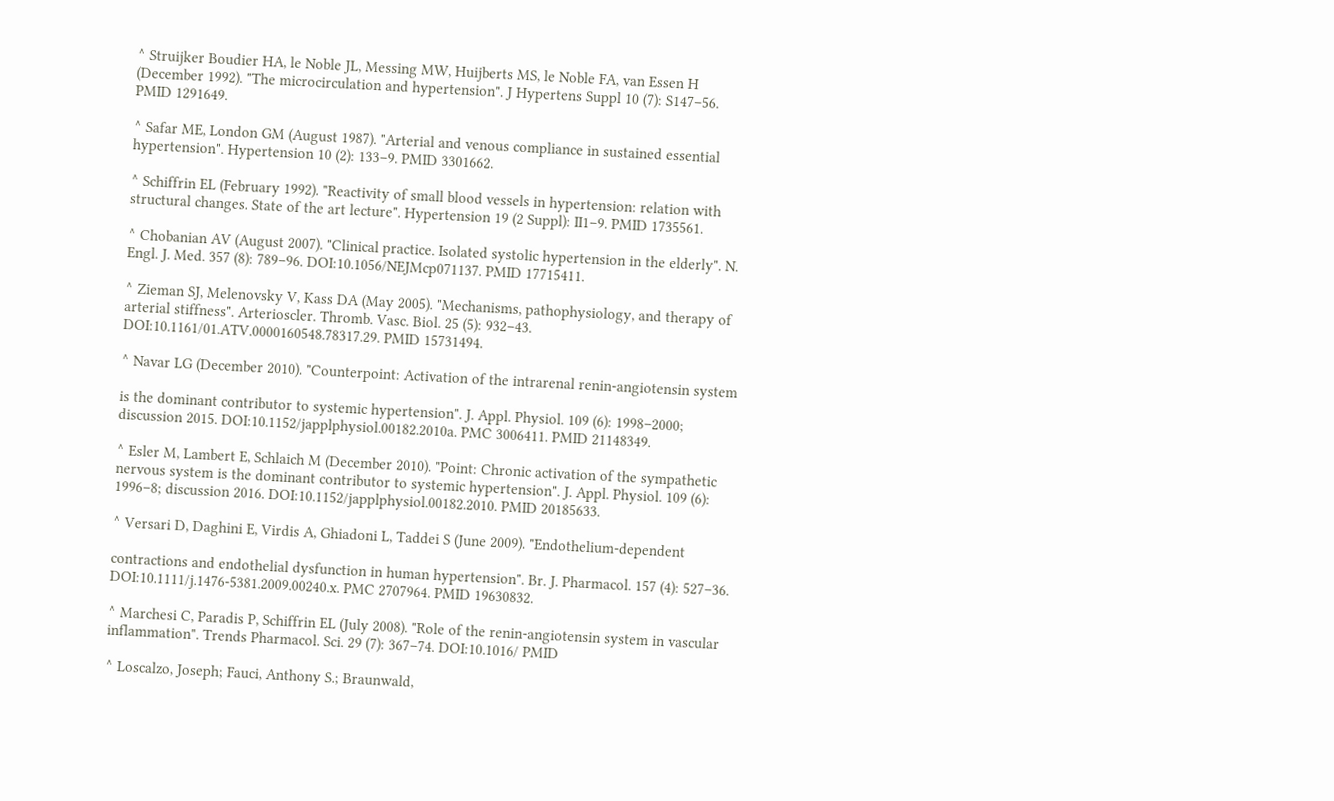^ Struijker Boudier HA, le Noble JL, Messing MW, Huijberts MS, le Noble FA, van Essen H
(December 1992). "The microcirculation and hypertension". J Hypertens Suppl 10 (7): S147–56.
PMID 1291649.

^ Safar ME, London GM (August 1987). "Arterial and venous compliance in sustained essential
hypertension". Hypertension 10 (2): 133–9. PMID 3301662.

^ Schiffrin EL (February 1992). "Reactivity of small blood vessels in hypertension: relation with
structural changes. State of the art lecture". Hypertension 19 (2 Suppl): II1–9. PMID 1735561.

^ Chobanian AV (August 2007). "Clinical practice. Isolated systolic hypertension in the elderly". N.
Engl. J. Med. 357 (8): 789–96. DOI:10.1056/NEJMcp071137. PMID 17715411.

^ Zieman SJ, Melenovsky V, Kass DA (May 2005). "Mechanisms, pathophysiology, and therapy of
arterial stiffness". Arterioscler. Thromb. Vasc. Biol. 25 (5): 932–43.
DOI:10.1161/01.ATV.0000160548.78317.29. PMID 15731494.

^ Navar LG (December 2010). "Counterpoint: Activation of the intrarenal renin-angiotensin system

is the dominant contributor to systemic hypertension". J. Appl. Physiol. 109 (6): 1998–2000;
discussion 2015. DOI:10.1152/japplphysiol.00182.2010a. PMC 3006411. PMID 21148349.

^ Esler M, Lambert E, Schlaich M (December 2010). "Point: Chronic activation of the sympathetic
nervous system is the dominant contributor to systemic hypertension". J. Appl. Physiol. 109 (6):
1996–8; discussion 2016. DOI:10.1152/japplphysiol.00182.2010. PMID 20185633.

^ Versari D, Daghini E, Virdis A, Ghiadoni L, Taddei S (June 2009). "Endothelium-dependent

contractions and endothelial dysfunction in human hypertension". Br. J. Pharmacol. 157 (4): 527–36.
DOI:10.1111/j.1476-5381.2009.00240.x. PMC 2707964. PMID 19630832.

^ Marchesi C, Paradis P, Schiffrin EL (July 2008). "Role of the renin-angiotensin system in vascular
inflammation". Trends Pharmacol. Sci. 29 (7): 367–74. DOI:10.1016/ PMID

^ Loscalzo, Joseph; Fauci, Anthony S.; Braunwald,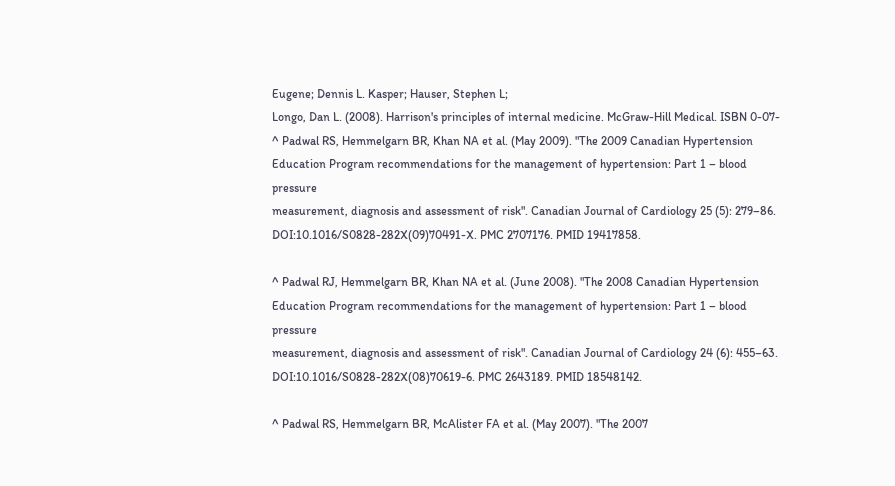Eugene; Dennis L. Kasper; Hauser, Stephen L;
Longo, Dan L. (2008). Harrison's principles of internal medicine. McGraw-Hill Medical. ISBN 0-07-
^ Padwal RS, Hemmelgarn BR, Khan NA et al. (May 2009). "The 2009 Canadian Hypertension
Education Program recommendations for the management of hypertension: Part 1 – blood pressure
measurement, diagnosis and assessment of risk". Canadian Journal of Cardiology 25 (5): 279–86.
DOI:10.1016/S0828-282X(09)70491-X. PMC 2707176. PMID 19417858.

^ Padwal RJ, Hemmelgarn BR, Khan NA et al. (June 2008). "The 2008 Canadian Hypertension
Education Program recommendations for the management of hypertension: Part 1 – blood pressure
measurement, diagnosis and assessment of risk". Canadian Journal of Cardiology 24 (6): 455–63.
DOI:10.1016/S0828-282X(08)70619-6. PMC 2643189. PMID 18548142.

^ Padwal RS, Hemmelgarn BR, McAlister FA et al. (May 2007). "The 2007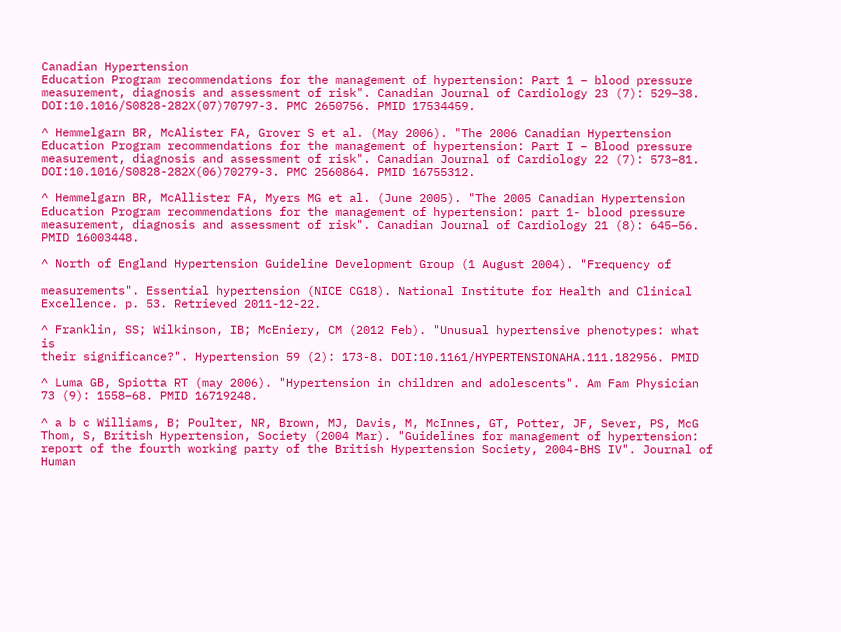Canadian Hypertension
Education Program recommendations for the management of hypertension: Part 1 – blood pressure
measurement, diagnosis and assessment of risk". Canadian Journal of Cardiology 23 (7): 529–38.
DOI:10.1016/S0828-282X(07)70797-3. PMC 2650756. PMID 17534459.

^ Hemmelgarn BR, McAlister FA, Grover S et al. (May 2006). "The 2006 Canadian Hypertension
Education Program recommendations for the management of hypertension: Part I – Blood pressure
measurement, diagnosis and assessment of risk". Canadian Journal of Cardiology 22 (7): 573–81.
DOI:10.1016/S0828-282X(06)70279-3. PMC 2560864. PMID 16755312.

^ Hemmelgarn BR, McAllister FA, Myers MG et al. (June 2005). "The 2005 Canadian Hypertension
Education Program recommendations for the management of hypertension: part 1- blood pressure
measurement, diagnosis and assessment of risk". Canadian Journal of Cardiology 21 (8): 645–56.
PMID 16003448.

^ North of England Hypertension Guideline Development Group (1 August 2004). "Frequency of

measurements". Essential hypertension (NICE CG18). National Institute for Health and Clinical
Excellence. p. 53. Retrieved 2011-12-22.

^ Franklin, SS; Wilkinson, IB; McEniery, CM (2012 Feb). "Unusual hypertensive phenotypes: what is
their significance?". Hypertension 59 (2): 173-8. DOI:10.1161/HYPERTENSIONAHA.111.182956. PMID

^ Luma GB, Spiotta RT (may 2006). "Hypertension in children and adolescents". Am Fam Physician
73 (9): 1558–68. PMID 16719248.

^ a b c Williams, B; Poulter, NR, Brown, MJ, Davis, M, McInnes, GT, Potter, JF, Sever, PS, McG
Thom, S, British Hypertension, Society (2004 Mar). "Guidelines for management of hypertension:
report of the fourth working party of the British Hypertension Society, 2004-BHS IV". Journal of
Human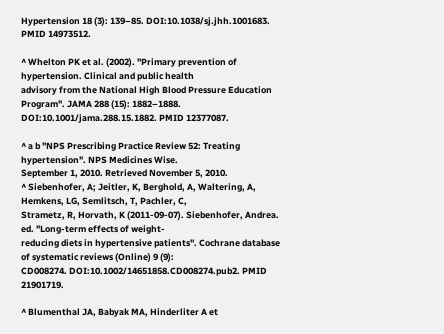Hypertension 18 (3): 139–85. DOI:10.1038/sj.jhh.1001683. PMID 14973512.

^ Whelton PK et al. (2002). "Primary prevention of hypertension. Clinical and public health
advisory from the National High Blood Pressure Education Program". JAMA 288 (15): 1882–1888.
DOI:10.1001/jama.288.15.1882. PMID 12377087.

^ a b "NPS Prescribing Practice Review 52: Treating hypertension". NPS Medicines Wise.
September 1, 2010. Retrieved November 5, 2010.
^ Siebenhofer, A; Jeitler, K, Berghold, A, Waltering, A, Hemkens, LG, Semlitsch, T, Pachler, C,
Strametz, R, Horvath, K (2011-09-07). Siebenhofer, Andrea. ed. "Long-term effects of weight-
reducing diets in hypertensive patients". Cochrane database of systematic reviews (Online) 9 (9):
CD008274. DOI:10.1002/14651858.CD008274.pub2. PMID 21901719.

^ Blumenthal JA, Babyak MA, Hinderliter A et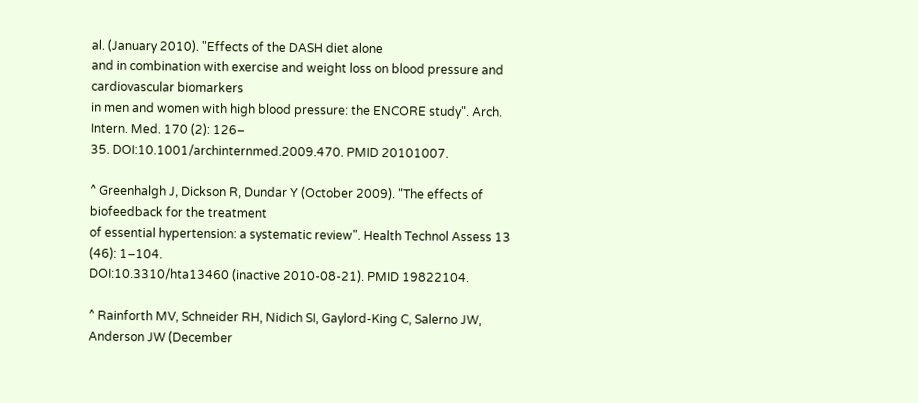al. (January 2010). "Effects of the DASH diet alone
and in combination with exercise and weight loss on blood pressure and cardiovascular biomarkers
in men and women with high blood pressure: the ENCORE study". Arch. Intern. Med. 170 (2): 126–
35. DOI:10.1001/archinternmed.2009.470. PMID 20101007.

^ Greenhalgh J, Dickson R, Dundar Y (October 2009). "The effects of biofeedback for the treatment
of essential hypertension: a systematic review". Health Technol Assess 13 (46): 1–104.
DOI:10.3310/hta13460 (inactive 2010-08-21). PMID 19822104.

^ Rainforth MV, Schneider RH, Nidich SI, Gaylord-King C, Salerno JW, Anderson JW (December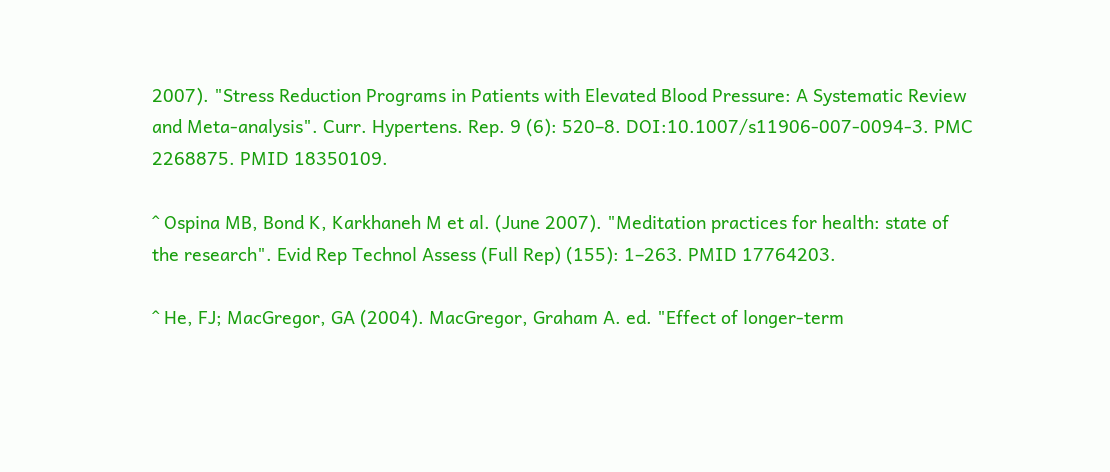2007). "Stress Reduction Programs in Patients with Elevated Blood Pressure: A Systematic Review
and Meta-analysis". Curr. Hypertens. Rep. 9 (6): 520–8. DOI:10.1007/s11906-007-0094-3. PMC
2268875. PMID 18350109.

^ Ospina MB, Bond K, Karkhaneh M et al. (June 2007). "Meditation practices for health: state of
the research". Evid Rep Technol Assess (Full Rep) (155): 1–263. PMID 17764203.

^ He, FJ; MacGregor, GA (2004). MacGregor, Graham A. ed. "Effect of longer-term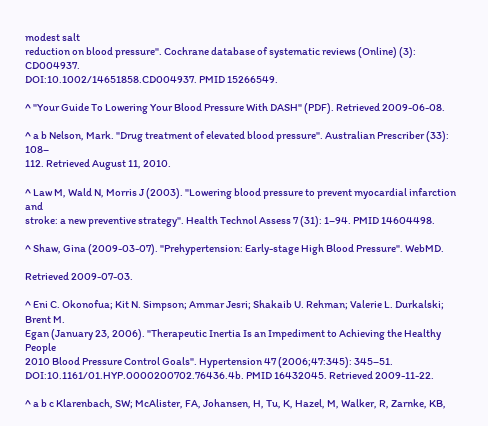modest salt
reduction on blood pressure". Cochrane database of systematic reviews (Online) (3): CD004937.
DOI:10.1002/14651858.CD004937. PMID 15266549.

^ "Your Guide To Lowering Your Blood Pressure With DASH" (PDF). Retrieved 2009-06-08.

^ a b Nelson, Mark. "Drug treatment of elevated blood pressure". Australian Prescriber (33): 108–
112. Retrieved August 11, 2010.

^ Law M, Wald N, Morris J (2003). "Lowering blood pressure to prevent myocardial infarction and
stroke: a new preventive strategy". Health Technol Assess 7 (31): 1–94. PMID 14604498.

^ Shaw, Gina (2009-03-07). "Prehypertension: Early-stage High Blood Pressure". WebMD.

Retrieved 2009-07-03.

^ Eni C. Okonofua; Kit N. Simpson; Ammar Jesri; Shakaib U. Rehman; Valerie L. Durkalski; Brent M.
Egan (January 23, 2006). "Therapeutic Inertia Is an Impediment to Achieving the Healthy People
2010 Blood Pressure Control Goals". Hypertension 47 (2006;47:345): 345–51.
DOI:10.1161/01.HYP.0000200702.76436.4b. PMID 16432045. Retrieved 2009-11-22.

^ a b c Klarenbach, SW; McAlister, FA, Johansen, H, Tu, K, Hazel, M, Walker, R, Zarnke, KB,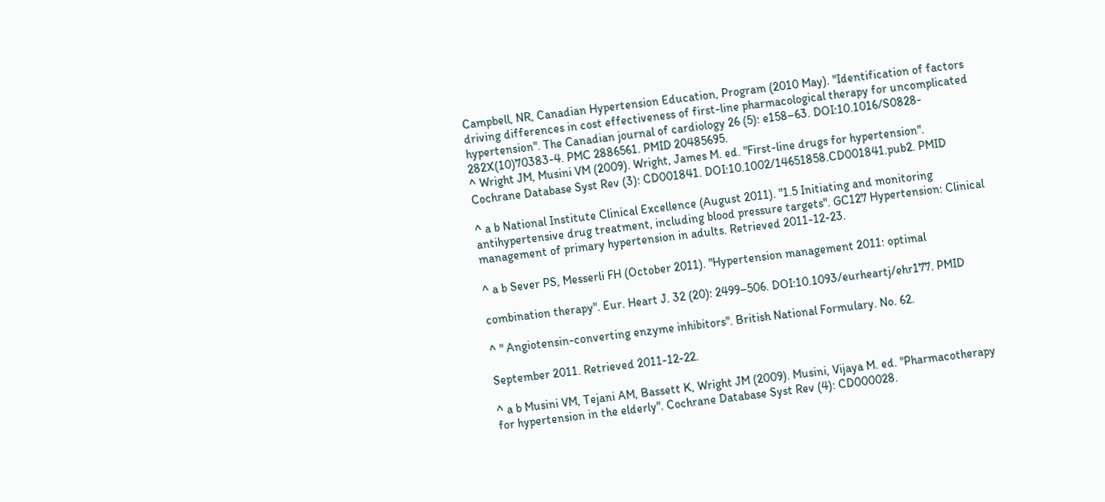Campbell, NR, Canadian Hypertension Education, Program (2010 May). "Identification of factors
driving differences in cost effectiveness of first-line pharmacological therapy for uncomplicated
hypertension". The Canadian journal of cardiology 26 (5): e158–63. DOI:10.1016/S0828-
282X(10)70383-4. PMC 2886561. PMID 20485695.
^ Wright JM, Musini VM (2009). Wright, James M. ed. "First-line drugs for hypertension".
Cochrane Database Syst Rev (3): CD001841. DOI:10.1002/14651858.CD001841.pub2. PMID

^ a b National Institute Clinical Excellence (August 2011). "1.5 Initiating and monitoring
antihypertensive drug treatment, including blood pressure targets". GC127 Hypertension: Clinical
management of primary hypertension in adults. Retrieved 2011-12-23.

^ a b Sever PS, Messerli FH (October 2011). "Hypertension management 2011: optimal

combination therapy". Eur. Heart J. 32 (20): 2499–506. DOI:10.1093/eurheartj/ehr177. PMID

^ " Angiotensin-converting enzyme inhibitors". British National Formulary. No. 62.

September 2011. Retrieved 2011-12-22.

^ a b Musini VM, Tejani AM, Bassett K, Wright JM (2009). Musini, Vijaya M. ed. "Pharmacotherapy
for hypertension in the elderly". Cochrane Database Syst Rev (4): CD000028.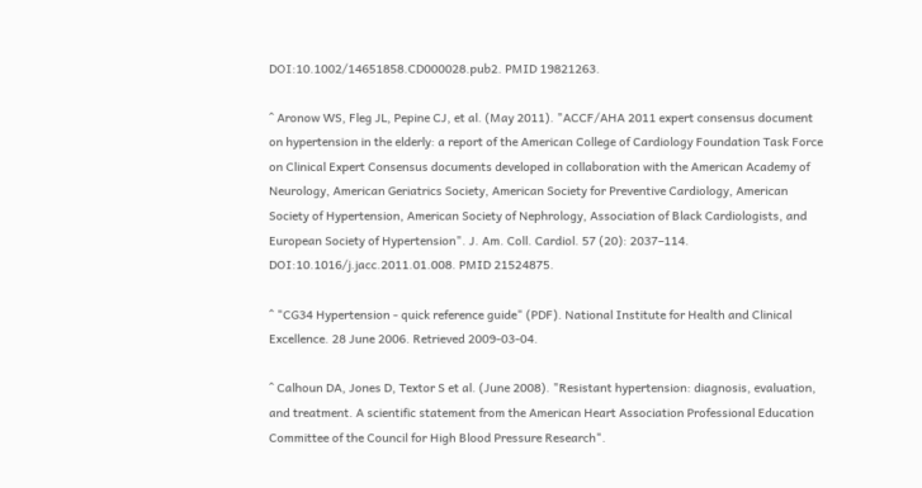DOI:10.1002/14651858.CD000028.pub2. PMID 19821263.

^ Aronow WS, Fleg JL, Pepine CJ, et al. (May 2011). "ACCF/AHA 2011 expert consensus document
on hypertension in the elderly: a report of the American College of Cardiology Foundation Task Force
on Clinical Expert Consensus documents developed in collaboration with the American Academy of
Neurology, American Geriatrics Society, American Society for Preventive Cardiology, American
Society of Hypertension, American Society of Nephrology, Association of Black Cardiologists, and
European Society of Hypertension". J. Am. Coll. Cardiol. 57 (20): 2037–114.
DOI:10.1016/j.jacc.2011.01.008. PMID 21524875.

^ "CG34 Hypertension - quick reference guide" (PDF). National Institute for Health and Clinical
Excellence. 28 June 2006. Retrieved 2009-03-04.

^ Calhoun DA, Jones D, Textor S et al. (June 2008). "Resistant hypertension: diagnosis, evaluation,
and treatment. A scientific statement from the American Heart Association Professional Education
Committee of the Council for High Blood Pressure Research".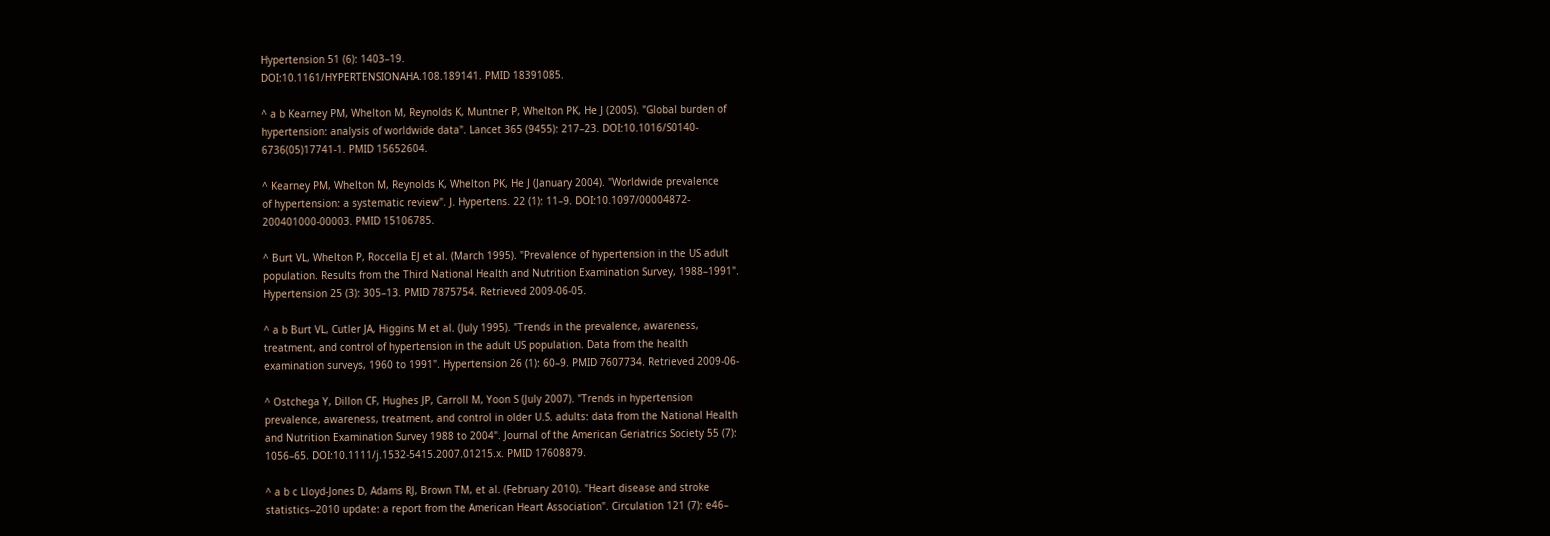Hypertension 51 (6): 1403–19.
DOI:10.1161/HYPERTENSIONAHA.108.189141. PMID 18391085.

^ a b Kearney PM, Whelton M, Reynolds K, Muntner P, Whelton PK, He J (2005). "Global burden of
hypertension: analysis of worldwide data". Lancet 365 (9455): 217–23. DOI:10.1016/S0140-
6736(05)17741-1. PMID 15652604.

^ Kearney PM, Whelton M, Reynolds K, Whelton PK, He J (January 2004). "Worldwide prevalence
of hypertension: a systematic review". J. Hypertens. 22 (1): 11–9. DOI:10.1097/00004872-
200401000-00003. PMID 15106785.

^ Burt VL, Whelton P, Roccella EJ et al. (March 1995). "Prevalence of hypertension in the US adult
population. Results from the Third National Health and Nutrition Examination Survey, 1988–1991".
Hypertension 25 (3): 305–13. PMID 7875754. Retrieved 2009-06-05.

^ a b Burt VL, Cutler JA, Higgins M et al. (July 1995). "Trends in the prevalence, awareness,
treatment, and control of hypertension in the adult US population. Data from the health
examination surveys, 1960 to 1991". Hypertension 26 (1): 60–9. PMID 7607734. Retrieved 2009-06-

^ Ostchega Y, Dillon CF, Hughes JP, Carroll M, Yoon S (July 2007). "Trends in hypertension
prevalence, awareness, treatment, and control in older U.S. adults: data from the National Health
and Nutrition Examination Survey 1988 to 2004". Journal of the American Geriatrics Society 55 (7):
1056–65. DOI:10.1111/j.1532-5415.2007.01215.x. PMID 17608879.

^ a b c Lloyd-Jones D, Adams RJ, Brown TM, et al. (February 2010). "Heart disease and stroke
statistics--2010 update: a report from the American Heart Association". Circulation 121 (7): e46–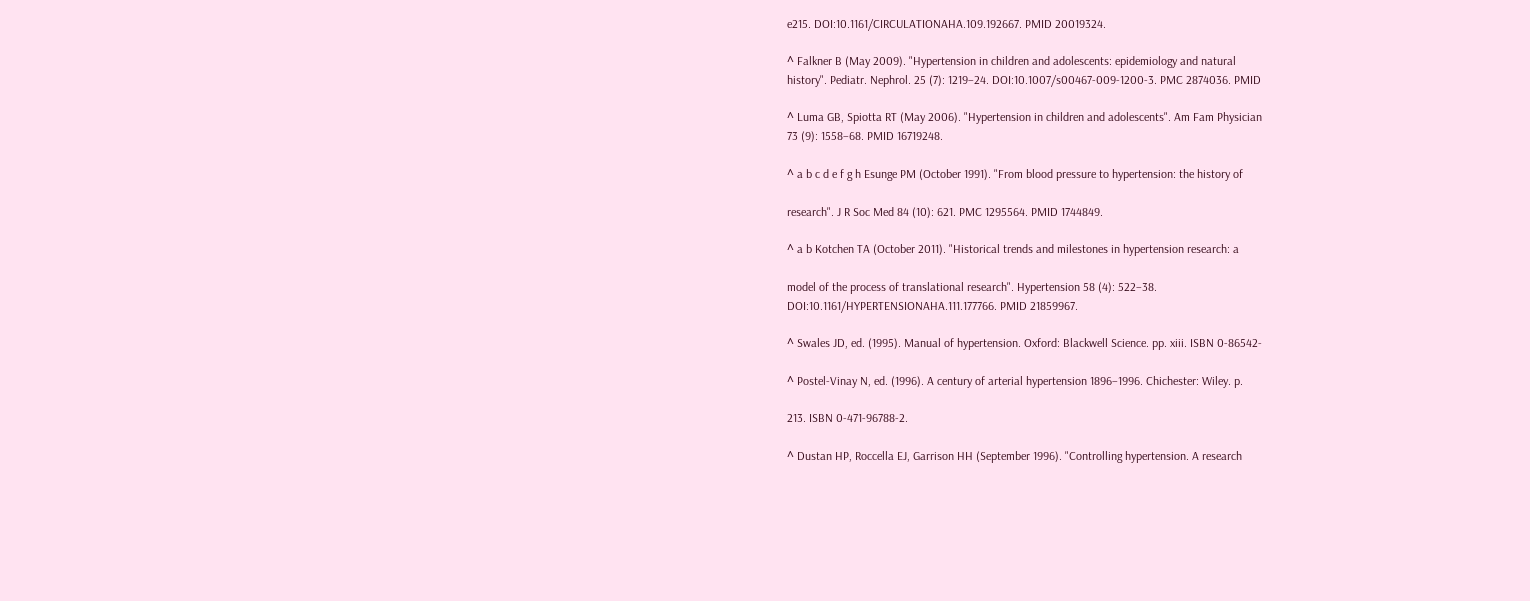e215. DOI:10.1161/CIRCULATIONAHA.109.192667. PMID 20019324.

^ Falkner B (May 2009). "Hypertension in children and adolescents: epidemiology and natural
history". Pediatr. Nephrol. 25 (7): 1219–24. DOI:10.1007/s00467-009-1200-3. PMC 2874036. PMID

^ Luma GB, Spiotta RT (May 2006). "Hypertension in children and adolescents". Am Fam Physician
73 (9): 1558–68. PMID 16719248.

^ a b c d e f g h Esunge PM (October 1991). "From blood pressure to hypertension: the history of

research". J R Soc Med 84 (10): 621. PMC 1295564. PMID 1744849.

^ a b Kotchen TA (October 2011). "Historical trends and milestones in hypertension research: a

model of the process of translational research". Hypertension 58 (4): 522–38.
DOI:10.1161/HYPERTENSIONAHA.111.177766. PMID 21859967.

^ Swales JD, ed. (1995). Manual of hypertension. Oxford: Blackwell Science. pp. xiii. ISBN 0-86542-

^ Postel-Vinay N, ed. (1996). A century of arterial hypertension 1896–1996. Chichester: Wiley. p.

213. ISBN 0-471-96788-2.

^ Dustan HP, Roccella EJ, Garrison HH (September 1996). "Controlling hypertension. A research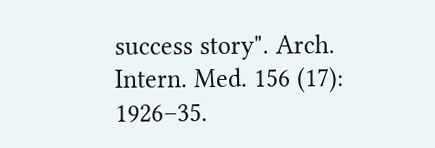success story". Arch. Intern. Med. 156 (17): 1926–35.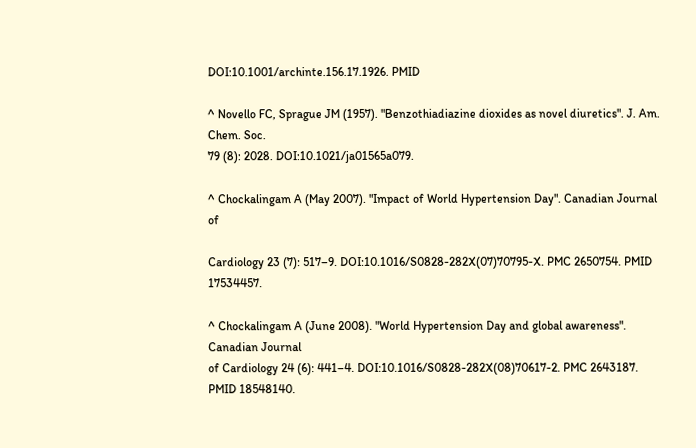DOI:10.1001/archinte.156.17.1926. PMID

^ Novello FC, Sprague JM (1957). "Benzothiadiazine dioxides as novel diuretics". J. Am. Chem. Soc.
79 (8): 2028. DOI:10.1021/ja01565a079.

^ Chockalingam A (May 2007). "Impact of World Hypertension Day". Canadian Journal of

Cardiology 23 (7): 517–9. DOI:10.1016/S0828-282X(07)70795-X. PMC 2650754. PMID 17534457.

^ Chockalingam A (June 2008). "World Hypertension Day and global awareness". Canadian Journal
of Cardiology 24 (6): 441–4. DOI:10.1016/S0828-282X(08)70617-2. PMC 2643187. PMID 18548140.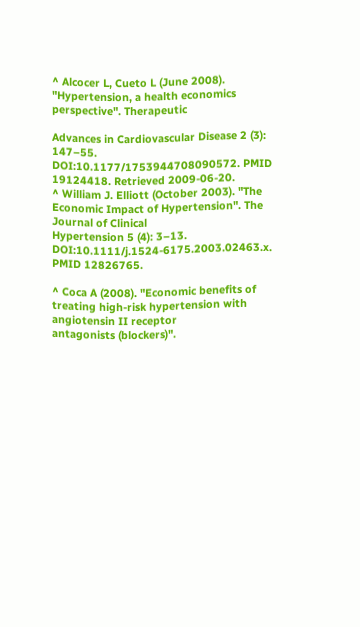^ Alcocer L, Cueto L (June 2008). "Hypertension, a health economics perspective". Therapeutic

Advances in Cardiovascular Disease 2 (3): 147–55. DOI:10.1177/1753944708090572. PMID
19124418. Retrieved 2009-06-20.
^ William J. Elliott (October 2003). "The Economic Impact of Hypertension". The Journal of Clinical
Hypertension 5 (4): 3–13. DOI:10.1111/j.1524-6175.2003.02463.x. PMID 12826765.

^ Coca A (2008). "Economic benefits of treating high-risk hypertension with angiotensin II receptor
antagonists (blockers)".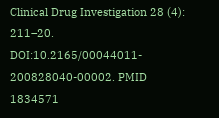Clinical Drug Investigation 28 (4): 211–20. DOI:10.2165/00044011-
200828040-00002. PMID 1834571